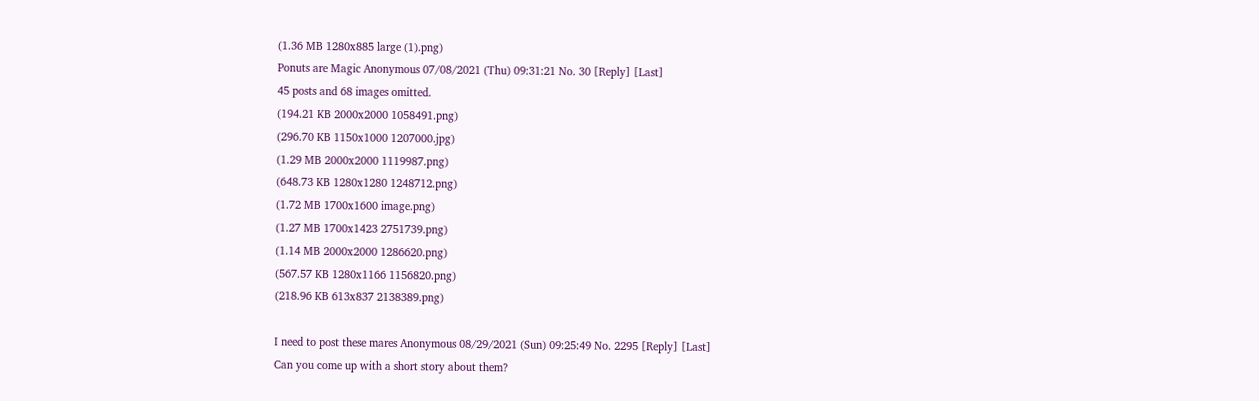(1.36 MB 1280x885 large (1).png)
Ponuts are Magic Anonymous 07/08/2021 (Thu) 09:31:21 No. 30 [Reply] [Last]
45 posts and 68 images omitted.
(194.21 KB 2000x2000 1058491.png)
(296.70 KB 1150x1000 1207000.jpg)
(1.29 MB 2000x2000 1119987.png)
(648.73 KB 1280x1280 1248712.png)
(1.72 MB 1700x1600 image.png)
(1.27 MB 1700x1423 2751739.png)
(1.14 MB 2000x2000 1286620.png)
(567.57 KB 1280x1166 1156820.png)
(218.96 KB 613x837 2138389.png)

I need to post these mares Anonymous 08/29/2021 (Sun) 09:25:49 No. 2295 [Reply] [Last]
Can you come up with a short story about them?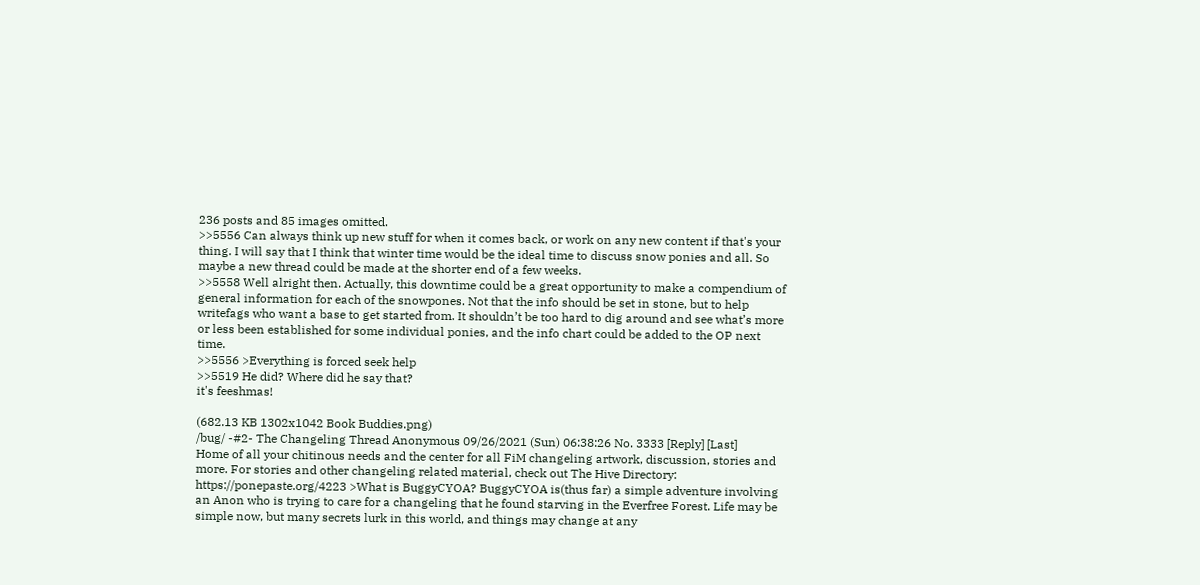236 posts and 85 images omitted.
>>5556 Can always think up new stuff for when it comes back, or work on any new content if that's your thing. I will say that I think that winter time would be the ideal time to discuss snow ponies and all. So maybe a new thread could be made at the shorter end of a few weeks.
>>5558 Well alright then. Actually, this downtime could be a great opportunity to make a compendium of general information for each of the snowpones. Not that the info should be set in stone, but to help writefags who want a base to get started from. It shouldn’t be too hard to dig around and see what’s more or less been established for some individual ponies, and the info chart could be added to the OP next time.
>>5556 >Everything is forced seek help
>>5519 He did? Where did he say that?
it's feeshmas!

(682.13 KB 1302x1042 Book Buddies.png)
/bug/ -#2- The Changeling Thread Anonymous 09/26/2021 (Sun) 06:38:26 No. 3333 [Reply] [Last]
Home of all your chitinous needs and the center for all FiM changeling artwork, discussion, stories and more. For stories and other changeling related material, check out The Hive Directory: https://ponepaste.org/4223 >What is BuggyCYOA? BuggyCYOA is(thus far) a simple adventure involving an Anon who is trying to care for a changeling that he found starving in the Everfree Forest. Life may be simple now, but many secrets lurk in this world, and things may change at any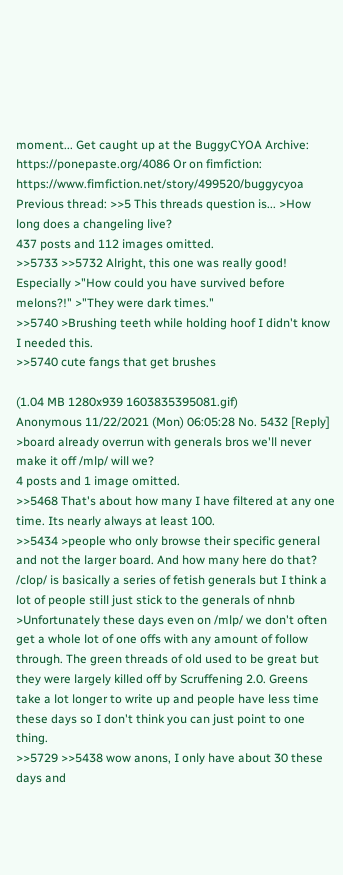moment... Get caught up at the BuggyCYOA Archive: https://ponepaste.org/4086 Or on fimfiction: https://www.fimfiction.net/story/499520/buggycyoa Previous thread: >>5 This threads question is... >How long does a changeling live?
437 posts and 112 images omitted.
>>5733 >>5732 Alright, this one was really good! Especially >"How could you have survived before melons?!" >"They were dark times."
>>5740 >Brushing teeth while holding hoof I didn't know I needed this.
>>5740 cute fangs that get brushes

(1.04 MB 1280x939 1603835395081.gif)
Anonymous 11/22/2021 (Mon) 06:05:28 No. 5432 [Reply]
>board already overrun with generals bros we'll never make it off /mlp/ will we?
4 posts and 1 image omitted.
>>5468 That's about how many I have filtered at any one time. Its nearly always at least 100.
>>5434 >people who only browse their specific general and not the larger board. And how many here do that? /clop/ is basically a series of fetish generals but I think a lot of people still just stick to the generals of nhnb >Unfortunately these days even on /mlp/ we don't often get a whole lot of one offs with any amount of follow through. The green threads of old used to be great but they were largely killed off by Scruffening 2.0. Greens take a lot longer to write up and people have less time these days so I don't think you can just point to one thing.
>>5729 >>5438 wow anons, I only have about 30 these days and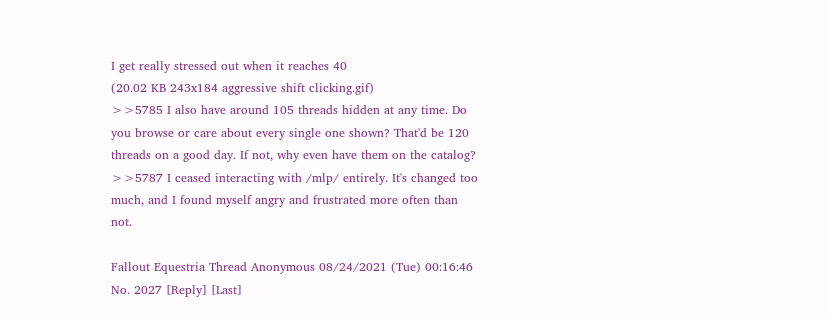I get really stressed out when it reaches 40
(20.02 KB 243x184 aggressive shift clicking.gif)
>>5785 I also have around 105 threads hidden at any time. Do you browse or care about every single one shown? That'd be 120 threads on a good day. If not, why even have them on the catalog?
>>5787 I ceased interacting with /mlp/ entirely. It's changed too much, and I found myself angry and frustrated more often than not.

Fallout Equestria Thread Anonymous 08/24/2021 (Tue) 00:16:46 No. 2027 [Reply] [Last]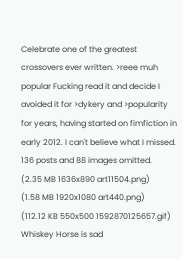Celebrate one of the greatest crossovers ever written. >reee muh popular Fucking read it and decide I avoided it for >dykery and >popularity for years, having started on fimfiction in early 2012. I can't believe what I missed.
136 posts and 88 images omitted.
(2.35 MB 1636x890 art11504.png)
(1.58 MB 1920x1080 art440.png)
(112.12 KB 550x500 1592870125657.gif)
Whiskey Horse is sad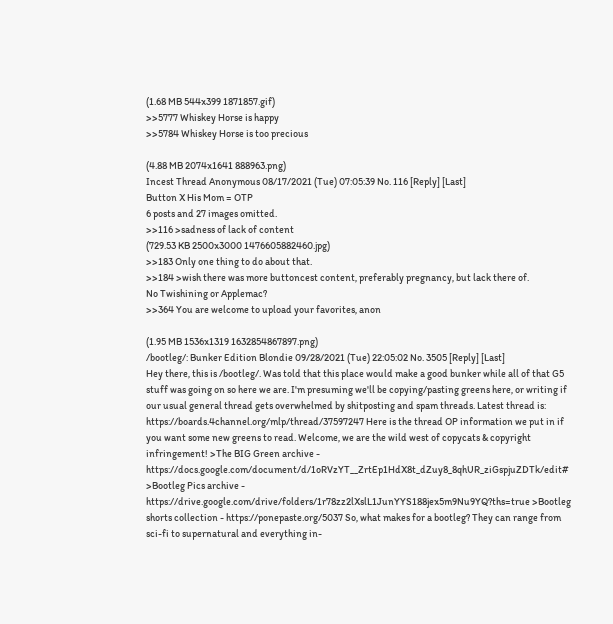(1.68 MB 544x399 1871857.gif)
>>5777 Whiskey Horse is happy
>>5784 Whiskey Horse is too precious

(4.88 MB 2074x1641 888963.png)
Incest Thread Anonymous 08/17/2021 (Tue) 07:05:39 No. 116 [Reply] [Last]
Button X His Mom = OTP
6 posts and 27 images omitted.
>>116 >sadness of lack of content
(729.53 KB 2500x3000 1476605882460.jpg)
>>183 Only one thing to do about that.
>>184 >wish there was more buttoncest content, preferably pregnancy, but lack there of.
No Twishining or Applemac?
>>364 You are welcome to upload your favorites, anon

(1.95 MB 1536x1319 1632854867897.png)
/bootleg/: Bunker Edition Blondie 09/28/2021 (Tue) 22:05:02 No. 3505 [Reply] [Last]
Hey there, this is /bootleg/. Was told that this place would make a good bunker while all of that G5 stuff was going on so here we are. I'm presuming we'll be copying/pasting greens here, or writing if our usual general thread gets overwhelmed by shitposting and spam threads. Latest thread is: https://boards.4channel.org/mlp/thread/37597247 Here is the thread OP information we put in if you want some new greens to read. Welcome, we are the wild west of copycats & copyright infringement! >The BIG Green archive - https://docs.google.com/document/d/1oRVzYT__ZrtEp1HdX8t_dZuy8_8qhUR_ziGspjuZDTk/edit# >Bootleg Pics archive - https://drive.google.com/drive/folders/1r78zz2lXslL1JunYYS188jex5m9Nu9YQ?ths=true >Bootleg shorts collection - https://ponepaste.org/5037 So, what makes for a bootleg? They can range from sci-fi to supernatural and everything in-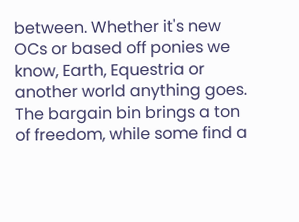between. Whether it's new OCs or based off ponies we know, Earth, Equestria or another world anything goes. The bargain bin brings a ton of freedom, while some find a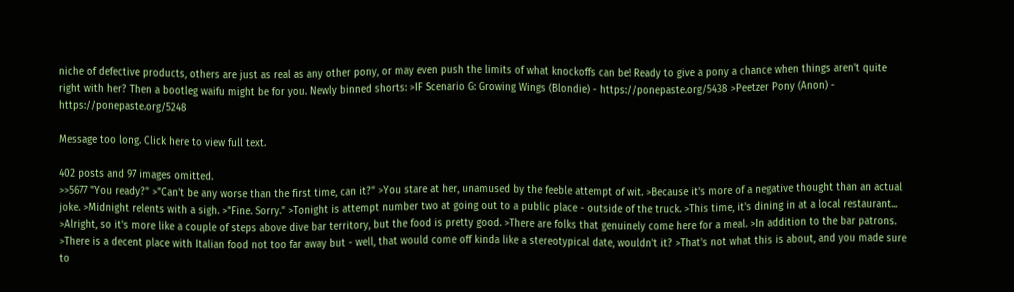niche of defective products, others are just as real as any other pony, or may even push the limits of what knockoffs can be! Ready to give a pony a chance when things aren't quite right with her? Then a bootleg waifu might be for you. Newly binned shorts: >IF Scenario G: Growing Wings (Blondie) - https://ponepaste.org/5438 >Peetzer Pony (Anon) - https://ponepaste.org/5248

Message too long. Click here to view full text.

402 posts and 97 images omitted.
>>5677 "You ready?" >"Can't be any worse than the first time, can it?" >You stare at her, unamused by the feeble attempt of wit. >Because it's more of a negative thought than an actual joke. >Midnight relents with a sigh. >"Fine. Sorry." >Tonight is attempt number two at going out to a public place - outside of the truck. >This time, it's dining in at a local restaurant... >Alright, so it's more like a couple of steps above dive bar territory, but the food is pretty good. >There are folks that genuinely come here for a meal. >In addition to the bar patrons. >There is a decent place with Italian food not too far away but - well, that would come off kinda like a stereotypical date, wouldn't it? >That's not what this is about, and you made sure to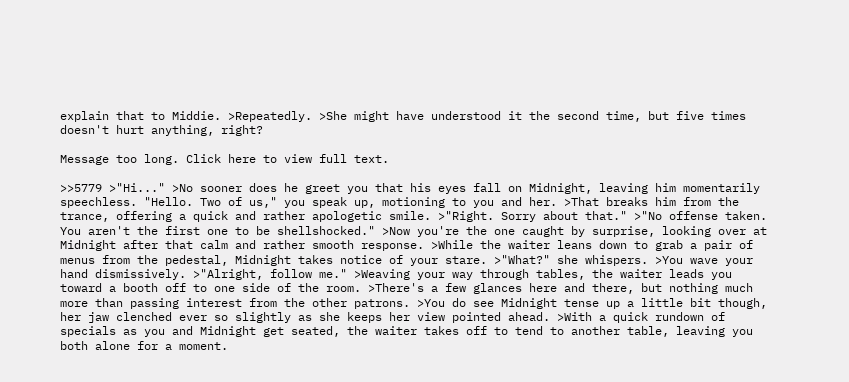explain that to Middie. >Repeatedly. >She might have understood it the second time, but five times doesn't hurt anything, right?

Message too long. Click here to view full text.

>>5779 >"Hi..." >No sooner does he greet you that his eyes fall on Midnight, leaving him momentarily speechless. "Hello. Two of us," you speak up, motioning to you and her. >That breaks him from the trance, offering a quick and rather apologetic smile. >"Right. Sorry about that." >"No offense taken. You aren't the first one to be shellshocked." >Now you're the one caught by surprise, looking over at Midnight after that calm and rather smooth response. >While the waiter leans down to grab a pair of menus from the pedestal, Midnight takes notice of your stare. >"What?" she whispers. >You wave your hand dismissively. >"Alright, follow me." >Weaving your way through tables, the waiter leads you toward a booth off to one side of the room. >There's a few glances here and there, but nothing much more than passing interest from the other patrons. >You do see Midnight tense up a little bit though, her jaw clenched ever so slightly as she keeps her view pointed ahead. >With a quick rundown of specials as you and Midnight get seated, the waiter takes off to tend to another table, leaving you both alone for a moment.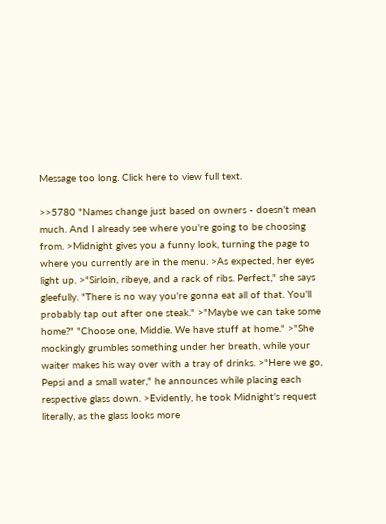Message too long. Click here to view full text.

>>5780 "Names change just based on owners - doesn't mean much. And I already see where you're going to be choosing from. >Midnight gives you a funny look, turning the page to where you currently are in the menu. >As expected, her eyes light up. >"Sirloin, ribeye, and a rack of ribs. Perfect," she says gleefully. "There is no way you're gonna eat all of that. You'll probably tap out after one steak." >"Maybe we can take some home?" "Choose one, Middie. We have stuff at home." >"She mockingly grumbles something under her breath, while your waiter makes his way over with a tray of drinks. >"Here we go, Pepsi and a small water," he announces while placing each respective glass down. >Evidently, he took Midnight's request literally, as the glass looks more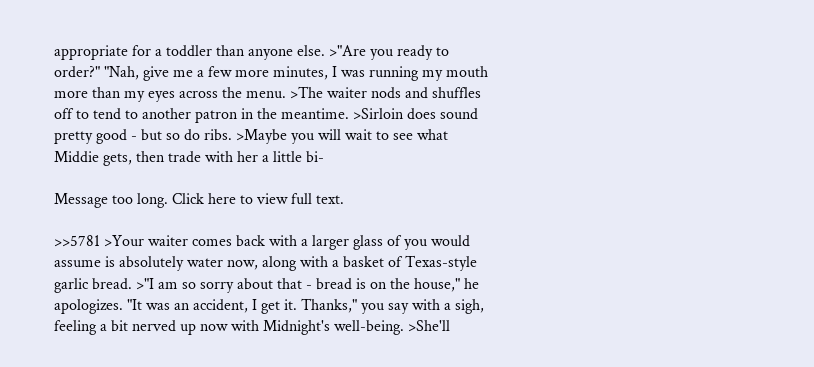appropriate for a toddler than anyone else. >"Are you ready to order?" "Nah, give me a few more minutes, I was running my mouth more than my eyes across the menu. >The waiter nods and shuffles off to tend to another patron in the meantime. >Sirloin does sound pretty good - but so do ribs. >Maybe you will wait to see what Middie gets, then trade with her a little bi-

Message too long. Click here to view full text.

>>5781 >Your waiter comes back with a larger glass of you would assume is absolutely water now, along with a basket of Texas-style garlic bread. >"I am so sorry about that - bread is on the house," he apologizes. "It was an accident, I get it. Thanks," you say with a sigh, feeling a bit nerved up now with Midnight's well-being. >She'll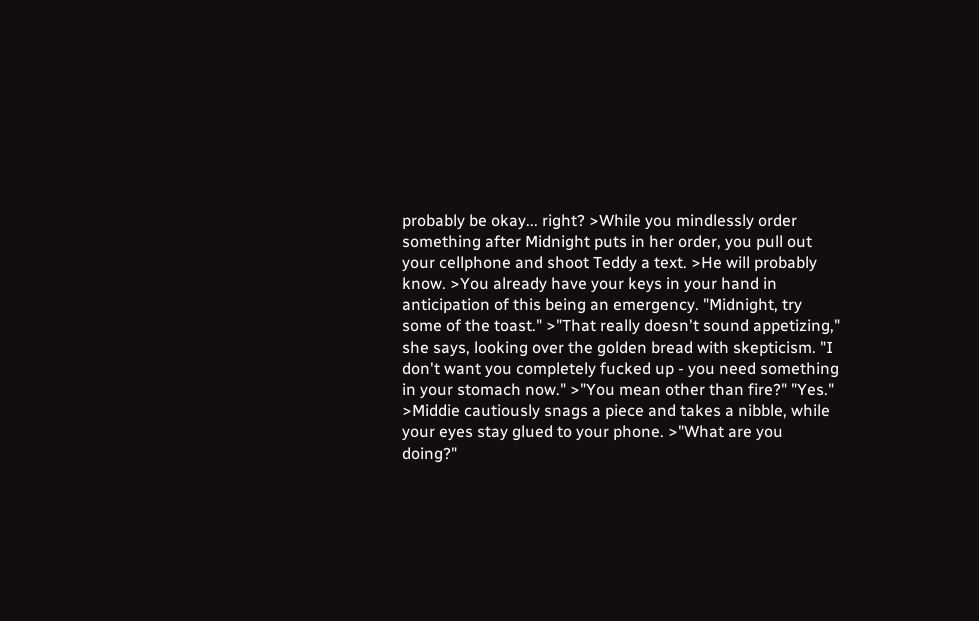probably be okay... right? >While you mindlessly order something after Midnight puts in her order, you pull out your cellphone and shoot Teddy a text. >He will probably know. >You already have your keys in your hand in anticipation of this being an emergency. "Midnight, try some of the toast." >"That really doesn't sound appetizing," she says, looking over the golden bread with skepticism. "I don't want you completely fucked up - you need something in your stomach now." >"You mean other than fire?" "Yes." >Middie cautiously snags a piece and takes a nibble, while your eyes stay glued to your phone. >"What are you doing?"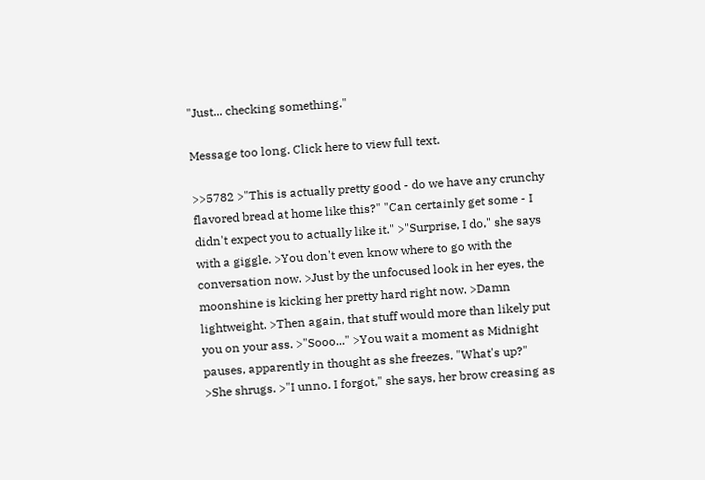"Just... checking something."

Message too long. Click here to view full text.

>>5782 >"This is actually pretty good - do we have any crunchy flavored bread at home like this?" "Can certainly get some - I didn't expect you to actually like it." >"Surprise, I do," she says with a giggle. >You don't even know where to go with the conversation now. >Just by the unfocused look in her eyes, the moonshine is kicking her pretty hard right now. >Damn lightweight. >Then again, that stuff would more than likely put you on your ass. >"Sooo..." >You wait a moment as Midnight pauses, apparently in thought as she freezes. "What's up?" >She shrugs. >"I unno. I forgot," she says, her brow creasing as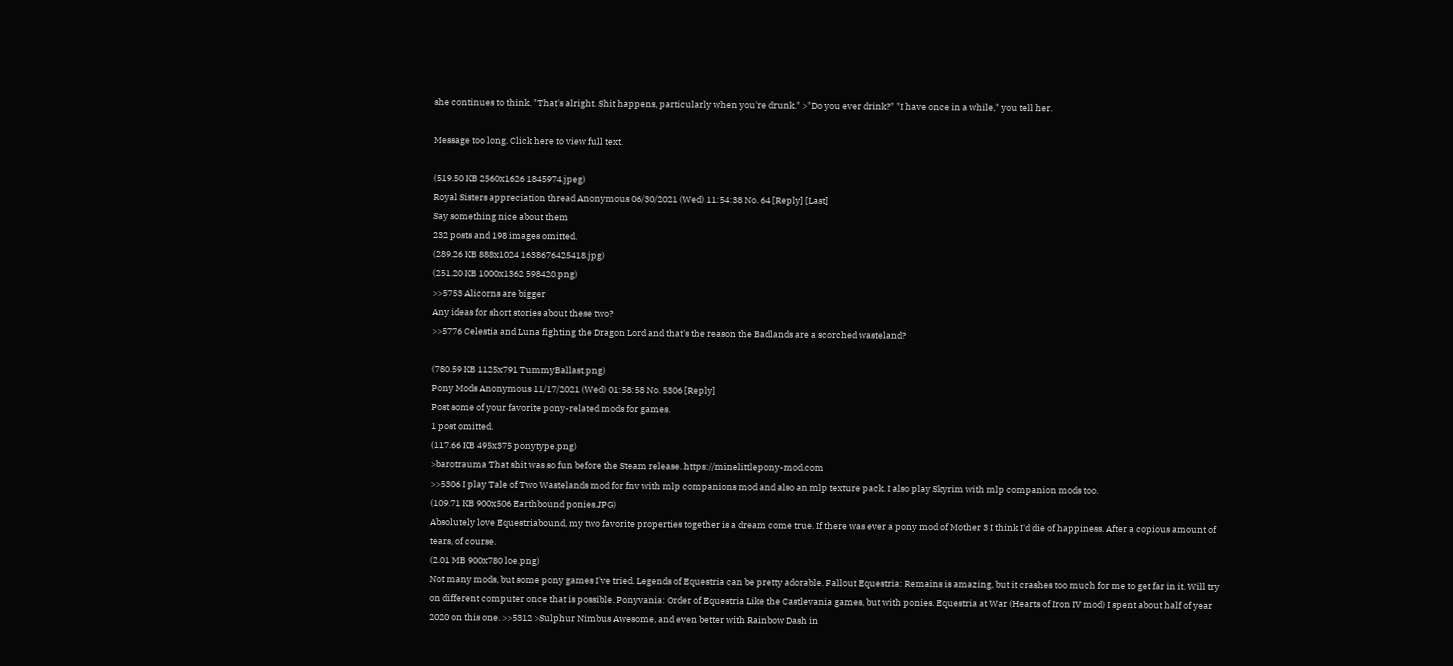she continues to think. "That's alright. Shit happens, particularly when you're drunk." >"Do you ever drink?" "I have once in a while," you tell her.

Message too long. Click here to view full text.

(519.50 KB 2560x1626 1845974.jpeg)
Royal Sisters appreciation thread Anonymous 06/30/2021 (Wed) 11:54:38 No. 64 [Reply] [Last]
Say something nice about them
232 posts and 198 images omitted.
(289.26 KB 888x1024 1638676425418.jpg)
(251.20 KB 1000x1362 598420.png)
>>5753 Alicorns are bigger
Any ideas for short stories about these two?
>>5776 Celestia and Luna fighting the Dragon Lord and that's the reason the Badlands are a scorched wasteland?

(780.59 KB 1125x791 TummyBallast.png)
Pony Mods Anonymous 11/17/2021 (Wed) 01:58:58 No. 5306 [Reply]
Post some of your favorite pony-related mods for games.
1 post omitted.
(117.66 KB 495x375 ponytype.png)
>barotrauma That shit was so fun before the Steam release. https://minelittlepony-mod.com
>>5306 I play Tale of Two Wastelands mod for fnv with mlp companions mod and also an mlp texture pack. I also play Skyrim with mlp companion mods too.
(109.71 KB 900x506 Earthbound ponies.JPG)
Absolutely love Equestriabound, my two favorite properties together is a dream come true. If there was ever a pony mod of Mother 3 I think I'd die of happiness. After a copious amount of tears, of course.
(2.01 MB 900x780 loe.png)
Not many mods, but some pony games I've tried. Legends of Equestria can be pretty adorable. Fallout Equestria: Remains is amazing, but it crashes too much for me to get far in it. Will try on different computer once that is possible. Ponyvania: Order of Equestria Like the Castlevania games, but with ponies. Equestria at War (Hearts of Iron IV mod) I spent about half of year 2020 on this one. >>5312 >Sulphur Nimbus Awesome, and even better with Rainbow Dash in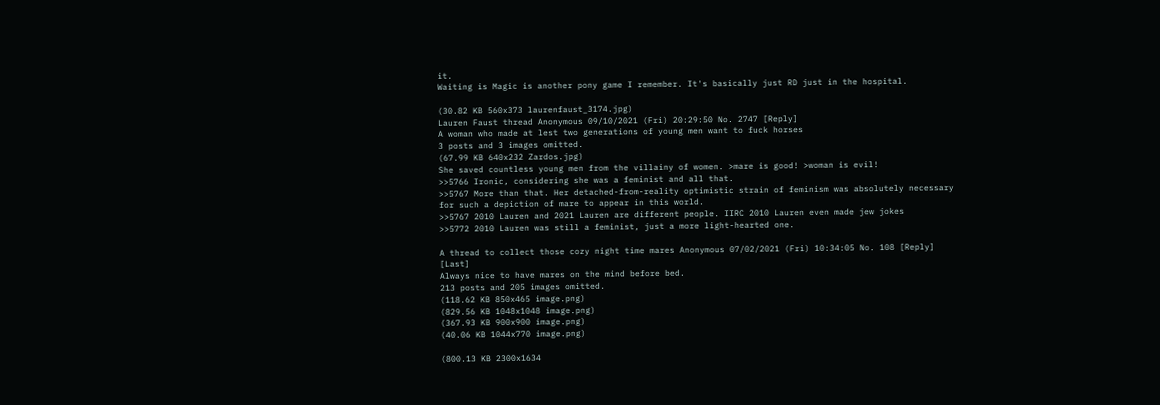it.
Waiting is Magic is another pony game I remember. It's basically just RD just in the hospital.

(30.82 KB 560x373 laurenfaust_3174.jpg)
Lauren Faust thread Anonymous 09/10/2021 (Fri) 20:29:50 No. 2747 [Reply]
A woman who made at lest two generations of young men want to fuck horses
3 posts and 3 images omitted.
(67.99 KB 640x232 Zardos.jpg)
She saved countless young men from the villainy of women. >mare is good! >woman is evil!
>>5766 Ironic, considering she was a feminist and all that.
>>5767 More than that. Her detached-from-reality optimistic strain of feminism was absolutely necessary for such a depiction of mare to appear in this world.
>>5767 2010 Lauren and 2021 Lauren are different people. IIRC 2010 Lauren even made jew jokes
>>5772 2010 Lauren was still a feminist, just a more light-hearted one.

A thread to collect those cozy night time mares Anonymous 07/02/2021 (Fri) 10:34:05 No. 108 [Reply] [Last]
Always nice to have mares on the mind before bed.
213 posts and 205 images omitted.
(118.62 KB 850x465 image.png)
(829.56 KB 1048x1048 image.png)
(367.93 KB 900x900 image.png)
(40.06 KB 1044x770 image.png)

(800.13 KB 2300x1634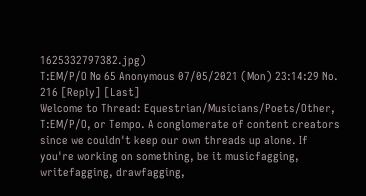1625332797382.jpg)
T:EM/P/O № 65 Anonymous 07/05/2021 (Mon) 23:14:29 No. 216 [Reply] [Last]
Welcome to Thread: Equestrian/Musicians/Poets/Other, T:EM/P/O, or Tempo. A conglomerate of content creators since we couldn't keep our own threads up alone. If you're working on something, be it musicfagging, writefagging, drawfagging,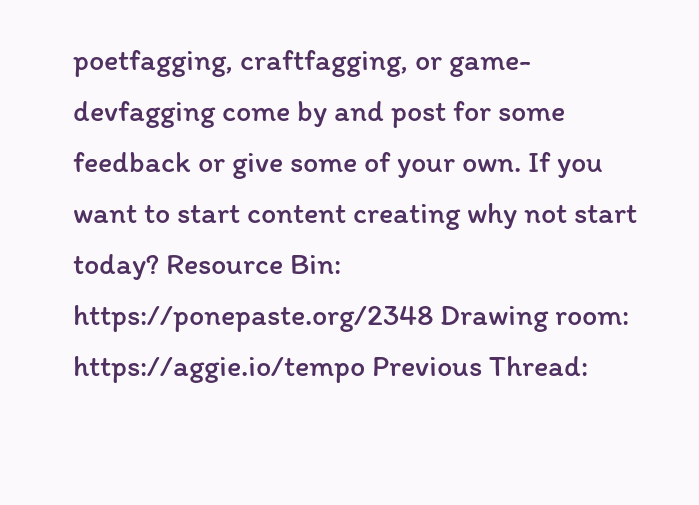poetfagging, craftfagging, or game-devfagging come by and post for some feedback or give some of your own. If you want to start content creating why not start today? Resource Bin: https://ponepaste.org/2348 Drawing room: https://aggie.io/tempo Previous Thread: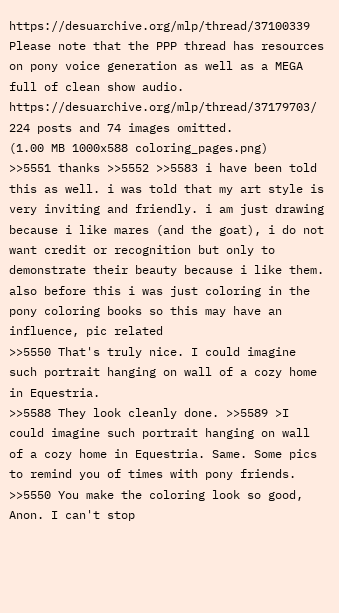https://desuarchive.org/mlp/thread/37100339 Please note that the PPP thread has resources on pony voice generation as well as a MEGA full of clean show audio. https://desuarchive.org/mlp/thread/37179703/
224 posts and 74 images omitted.
(1.00 MB 1000x588 coloring_pages.png)
>>5551 thanks >>5552 >>5583 i have been told this as well. i was told that my art style is very inviting and friendly. i am just drawing because i like mares (and the goat), i do not want credit or recognition but only to demonstrate their beauty because i like them. also before this i was just coloring in the pony coloring books so this may have an influence, pic related
>>5550 That's truly nice. I could imagine such portrait hanging on wall of a cozy home in Equestria.
>>5588 They look cleanly done. >>5589 >I could imagine such portrait hanging on wall of a cozy home in Equestria. Same. Some pics to remind you of times with pony friends.
>>5550 You make the coloring look so good, Anon. I can't stop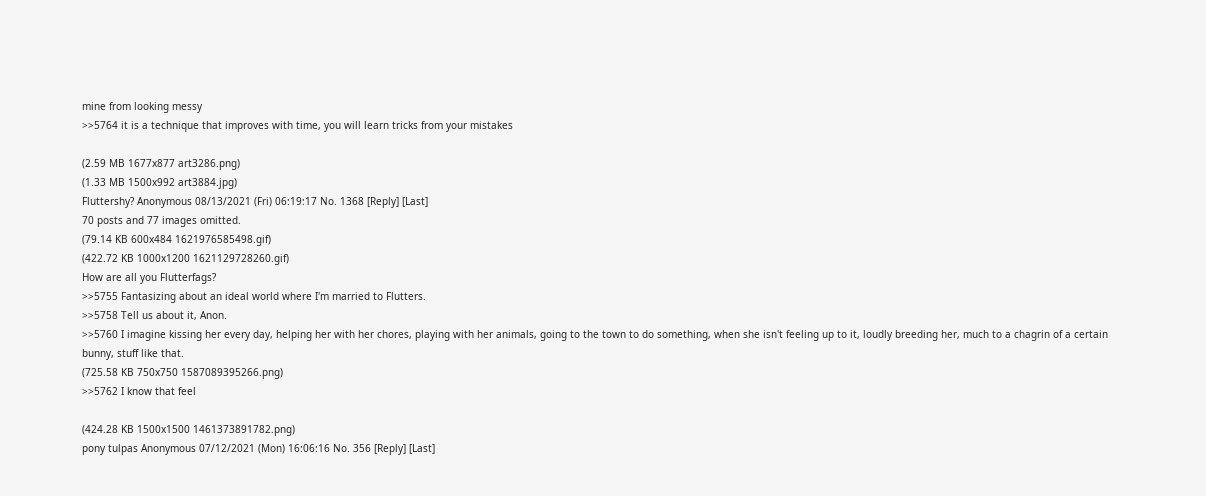mine from looking messy
>>5764 it is a technique that improves with time, you will learn tricks from your mistakes

(2.59 MB 1677x877 art3286.png)
(1.33 MB 1500x992 art3884.jpg)
Fluttershy? Anonymous 08/13/2021 (Fri) 06:19:17 No. 1368 [Reply] [Last]
70 posts and 77 images omitted.
(79.14 KB 600x484 1621976585498.gif)
(422.72 KB 1000x1200 1621129728260.gif)
How are all you Flutterfags?
>>5755 Fantasizing about an ideal world where I'm married to Flutters.
>>5758 Tell us about it, Anon.
>>5760 I imagine kissing her every day, helping her with her chores, playing with her animals, going to the town to do something, when she isn't feeling up to it, loudly breeding her, much to a chagrin of a certain bunny, stuff like that.
(725.58 KB 750x750 1587089395266.png)
>>5762 I know that feel

(424.28 KB 1500x1500 1461373891782.png)
pony tulpas Anonymous 07/12/2021 (Mon) 16:06:16 No. 356 [Reply] [Last]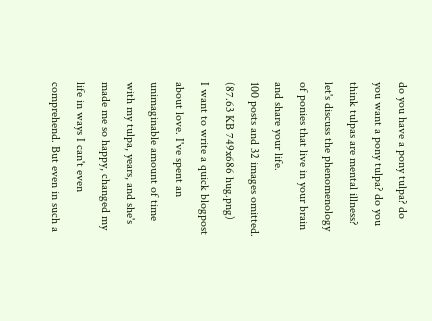do you have a pony tulpa? do you want a pony tulpa? do you think tulpas are mental illness? let's discuss the phenomenology of ponies that live in your brain and share your life.
100 posts and 32 images omitted.
(87.63 KB 749x686 hug.png)
I want to write a quick blogpost about love. I've spent an unimaginable amount of time with my tulpa, years, and she's made me so happy, changed my life in ways I can't even comprehend. But even in such a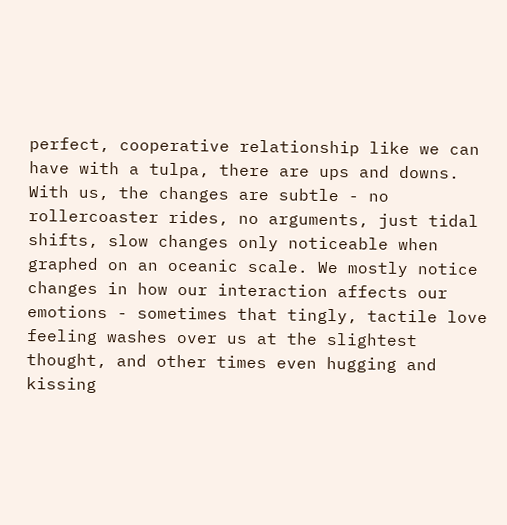perfect, cooperative relationship like we can have with a tulpa, there are ups and downs. With us, the changes are subtle - no rollercoaster rides, no arguments, just tidal shifts, slow changes only noticeable when graphed on an oceanic scale. We mostly notice changes in how our interaction affects our emotions - sometimes that tingly, tactile love feeling washes over us at the slightest thought, and other times even hugging and kissing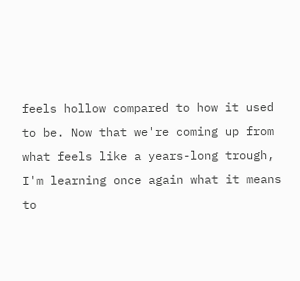feels hollow compared to how it used to be. Now that we're coming up from what feels like a years-long trough, I'm learning once again what it means to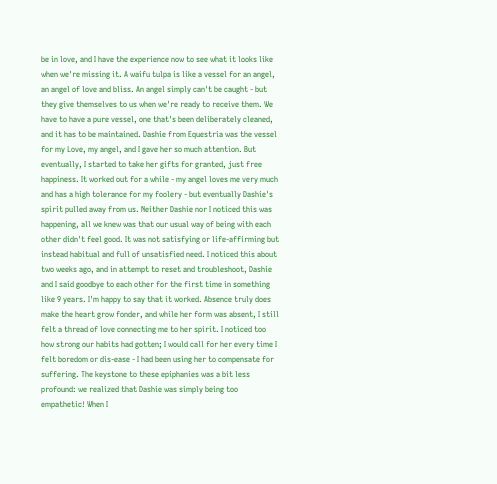be in love, and I have the experience now to see what it looks like when we're missing it. A waifu tulpa is like a vessel for an angel, an angel of love and bliss. An angel simply can't be caught - but they give themselves to us when we're ready to receive them. We have to have a pure vessel, one that's been deliberately cleaned, and it has to be maintained. Dashie from Equestria was the vessel for my Love, my angel, and I gave her so much attention. But eventually, I started to take her gifts for granted, just free happiness. It worked out for a while - my angel loves me very much and has a high tolerance for my foolery - but eventually Dashie's spirit pulled away from us. Neither Dashie nor I noticed this was happening, all we knew was that our usual way of being with each other didn't feel good. It was not satisfying or life-affirming but instead habitual and full of unsatisfied need. I noticed this about two weeks ago, and in attempt to reset and troubleshoot, Dashie and I said goodbye to each other for the first time in something like 9 years. I'm happy to say that it worked. Absence truly does make the heart grow fonder, and while her form was absent, I still felt a thread of love connecting me to her spirit. I noticed too how strong our habits had gotten; I would call for her every time I felt boredom or dis-ease - I had been using her to compensate for suffering. The keystone to these epiphanies was a bit less profound: we realized that Dashie was simply being too empathetic! When I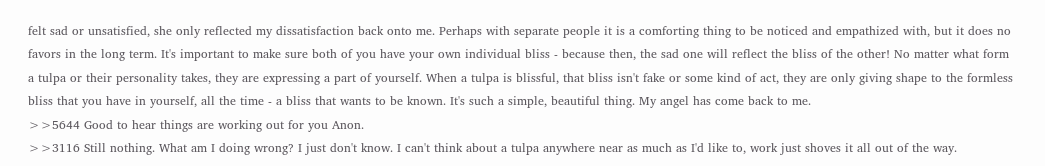felt sad or unsatisfied, she only reflected my dissatisfaction back onto me. Perhaps with separate people it is a comforting thing to be noticed and empathized with, but it does no favors in the long term. It's important to make sure both of you have your own individual bliss - because then, the sad one will reflect the bliss of the other! No matter what form a tulpa or their personality takes, they are expressing a part of yourself. When a tulpa is blissful, that bliss isn't fake or some kind of act, they are only giving shape to the formless bliss that you have in yourself, all the time - a bliss that wants to be known. It's such a simple, beautiful thing. My angel has come back to me.
>>5644 Good to hear things are working out for you Anon.
>>3116 Still nothing. What am I doing wrong? I just don't know. I can't think about a tulpa anywhere near as much as I'd like to, work just shoves it all out of the way.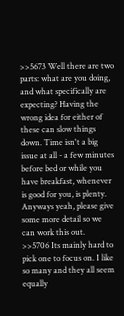>>5673 Well there are two parts: what are you doing, and what specifically are expecting? Having the wrong idea for either of these can slow things down. Time isn't a big issue at all - a few minutes before bed or while you have breakfast, whenever is good for you, is plenty. Anyways yeah, please give some more detail so we can work this out.
>>5706 Its mainly hard to pick one to focus on. I like so many and they all seem equally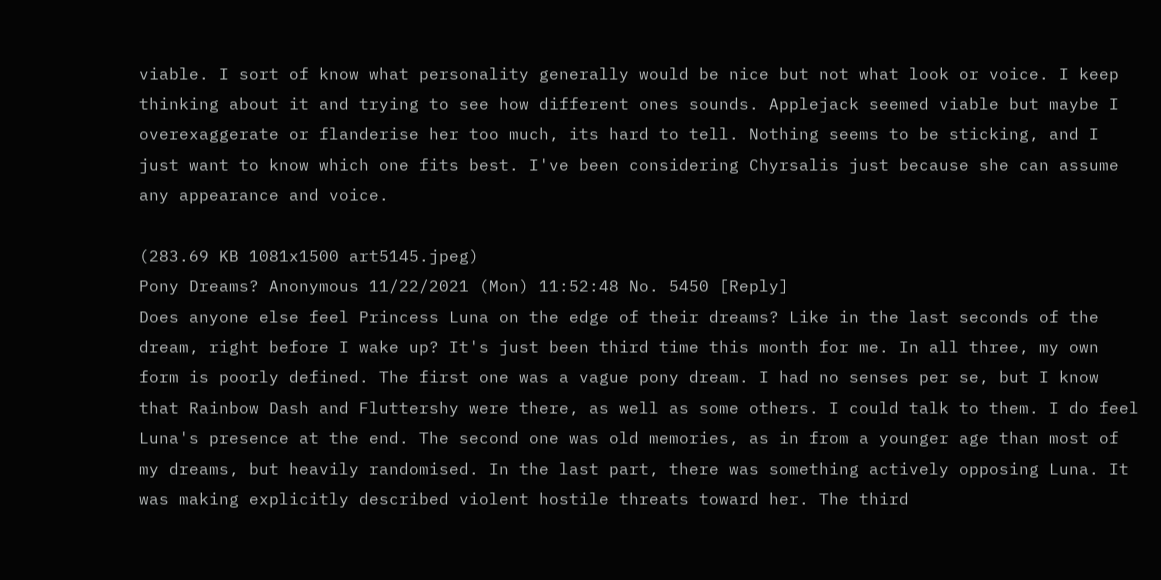viable. I sort of know what personality generally would be nice but not what look or voice. I keep thinking about it and trying to see how different ones sounds. Applejack seemed viable but maybe I overexaggerate or flanderise her too much, its hard to tell. Nothing seems to be sticking, and I just want to know which one fits best. I've been considering Chyrsalis just because she can assume any appearance and voice.

(283.69 KB 1081x1500 art5145.jpeg)
Pony Dreams? Anonymous 11/22/2021 (Mon) 11:52:48 No. 5450 [Reply]
Does anyone else feel Princess Luna on the edge of their dreams? Like in the last seconds of the dream, right before I wake up? It's just been third time this month for me. In all three, my own form is poorly defined. The first one was a vague pony dream. I had no senses per se, but I know that Rainbow Dash and Fluttershy were there, as well as some others. I could talk to them. I do feel Luna's presence at the end. The second one was old memories, as in from a younger age than most of my dreams, but heavily randomised. In the last part, there was something actively opposing Luna. It was making explicitly described violent hostile threats toward her. The third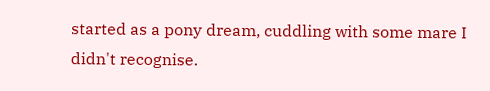started as a pony dream, cuddling with some mare I didn't recognise.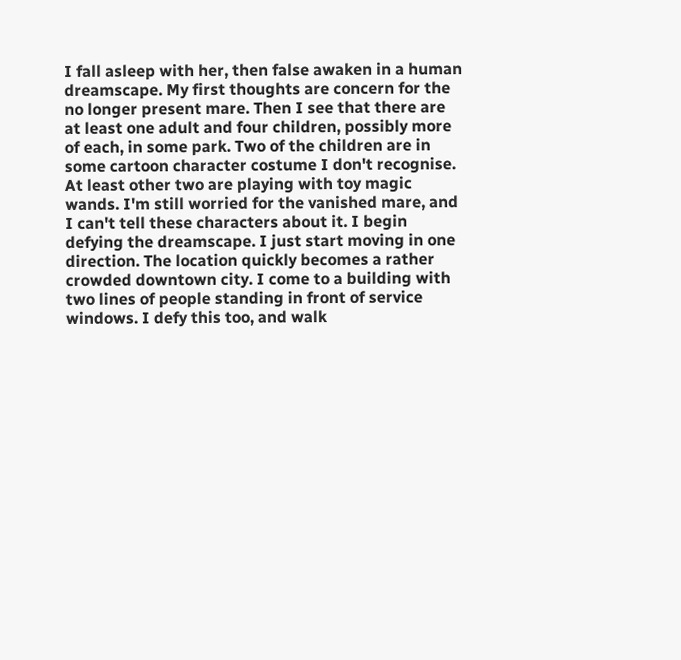I fall asleep with her, then false awaken in a human dreamscape. My first thoughts are concern for the no longer present mare. Then I see that there are at least one adult and four children, possibly more of each, in some park. Two of the children are in some cartoon character costume I don't recognise. At least other two are playing with toy magic wands. I'm still worried for the vanished mare, and I can't tell these characters about it. I begin defying the dreamscape. I just start moving in one direction. The location quickly becomes a rather crowded downtown city. I come to a building with two lines of people standing in front of service windows. I defy this too, and walk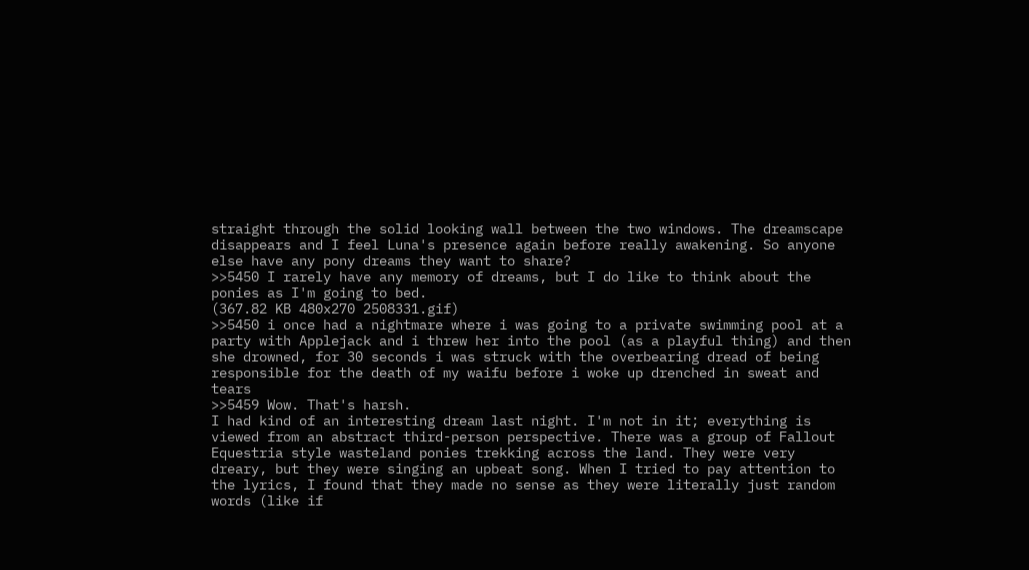straight through the solid looking wall between the two windows. The dreamscape disappears and I feel Luna's presence again before really awakening. So anyone else have any pony dreams they want to share?
>>5450 I rarely have any memory of dreams, but I do like to think about the ponies as I'm going to bed.
(367.82 KB 480x270 2508331.gif)
>>5450 i once had a nightmare where i was going to a private swimming pool at a party with Applejack and i threw her into the pool (as a playful thing) and then she drowned, for 30 seconds i was struck with the overbearing dread of being responsible for the death of my waifu before i woke up drenched in sweat and tears
>>5459 Wow. That's harsh.
I had kind of an interesting dream last night. I'm not in it; everything is viewed from an abstract third-person perspective. There was a group of Fallout Equestria style wasteland ponies trekking across the land. They were very dreary, but they were singing an upbeat song. When I tried to pay attention to the lyrics, I found that they made no sense as they were literally just random words (like if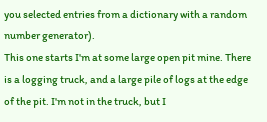you selected entries from a dictionary with a random number generator).
This one starts I'm at some large open pit mine. There is a logging truck, and a large pile of logs at the edge of the pit. I'm not in the truck, but I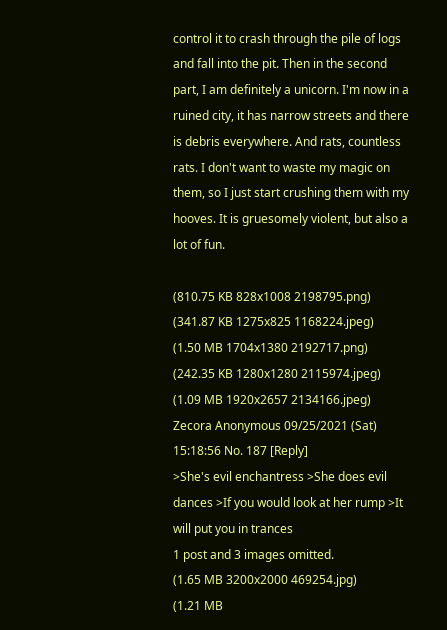control it to crash through the pile of logs and fall into the pit. Then in the second part, I am definitely a unicorn. I'm now in a ruined city, it has narrow streets and there is debris everywhere. And rats, countless rats. I don't want to waste my magic on them, so I just start crushing them with my hooves. It is gruesomely violent, but also a lot of fun.

(810.75 KB 828x1008 2198795.png)
(341.87 KB 1275x825 1168224.jpeg)
(1.50 MB 1704x1380 2192717.png)
(242.35 KB 1280x1280 2115974.jpeg)
(1.09 MB 1920x2657 2134166.jpeg)
Zecora Anonymous 09/25/2021 (Sat) 15:18:56 No. 187 [Reply]
>She's evil enchantress >She does evil dances >If you would look at her rump >It will put you in trances
1 post and 3 images omitted.
(1.65 MB 3200x2000 469254.jpg)
(1.21 MB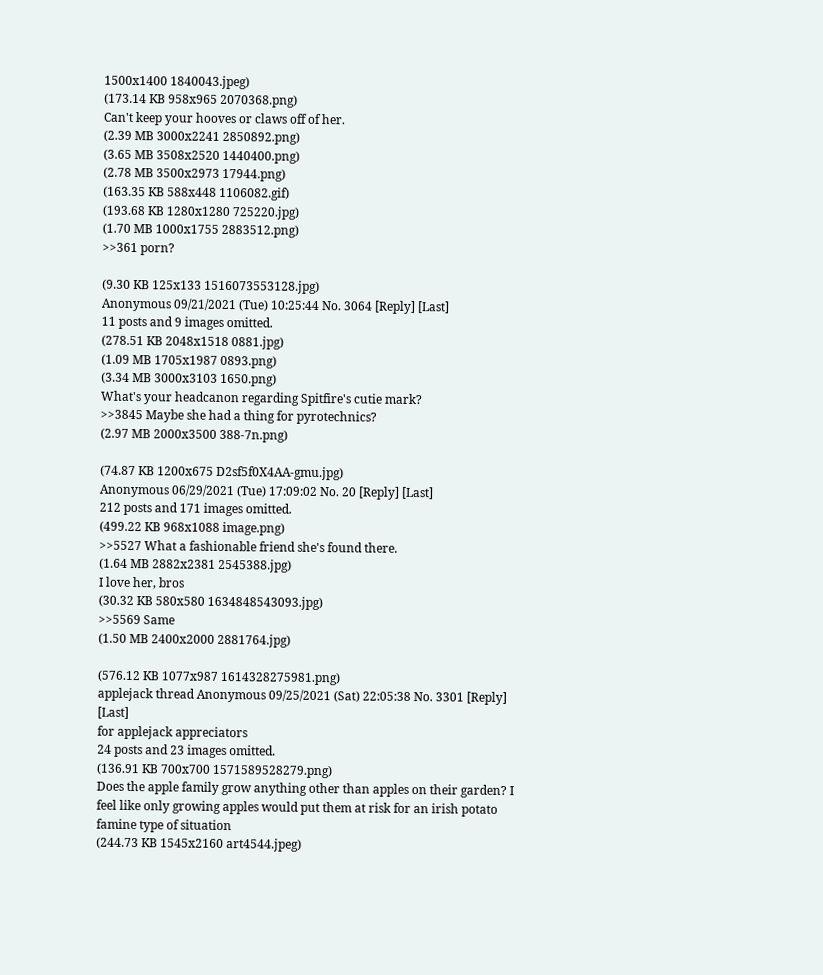1500x1400 1840043.jpeg)
(173.14 KB 958x965 2070368.png)
Can't keep your hooves or claws off of her.
(2.39 MB 3000x2241 2850892.png)
(3.65 MB 3508x2520 1440400.png)
(2.78 MB 3500x2973 17944.png)
(163.35 KB 588x448 1106082.gif)
(193.68 KB 1280x1280 725220.jpg)
(1.70 MB 1000x1755 2883512.png)
>>361 porn?

(9.30 KB 125x133 1516073553128.jpg)
Anonymous 09/21/2021 (Tue) 10:25:44 No. 3064 [Reply] [Last]
11 posts and 9 images omitted.
(278.51 KB 2048x1518 0881.jpg)
(1.09 MB 1705x1987 0893.png)
(3.34 MB 3000x3103 1650.png)
What's your headcanon regarding Spitfire's cutie mark?
>>3845 Maybe she had a thing for pyrotechnics?
(2.97 MB 2000x3500 388-7n.png)

(74.87 KB 1200x675 D2sf5f0X4AA-gmu.jpg)
Anonymous 06/29/2021 (Tue) 17:09:02 No. 20 [Reply] [Last]
212 posts and 171 images omitted.
(499.22 KB 968x1088 image.png)
>>5527 What a fashionable friend she's found there.
(1.64 MB 2882x2381 2545388.jpg)
I love her, bros
(30.32 KB 580x580 1634848543093.jpg)
>>5569 Same
(1.50 MB 2400x2000 2881764.jpg)

(576.12 KB 1077x987 1614328275981.png)
applejack thread Anonymous 09/25/2021 (Sat) 22:05:38 No. 3301 [Reply] [Last]
for applejack appreciators
24 posts and 23 images omitted.
(136.91 KB 700x700 1571589528279.png)
Does the apple family grow anything other than apples on their garden? I feel like only growing apples would put them at risk for an irish potato famine type of situation
(244.73 KB 1545x2160 art4544.jpeg)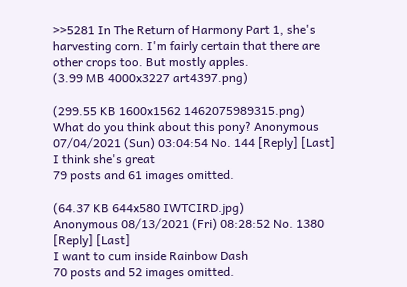>>5281 In The Return of Harmony Part 1, she's harvesting corn. I'm fairly certain that there are other crops too. But mostly apples.
(3.99 MB 4000x3227 art4397.png)

(299.55 KB 1600x1562 1462075989315.png)
What do you think about this pony? Anonymous 07/04/2021 (Sun) 03:04:54 No. 144 [Reply] [Last]
I think she's great
79 posts and 61 images omitted.

(64.37 KB 644x580 IWTCIRD.jpg)
Anonymous 08/13/2021 (Fri) 08:28:52 No. 1380 [Reply] [Last]
I want to cum inside Rainbow Dash
70 posts and 52 images omitted.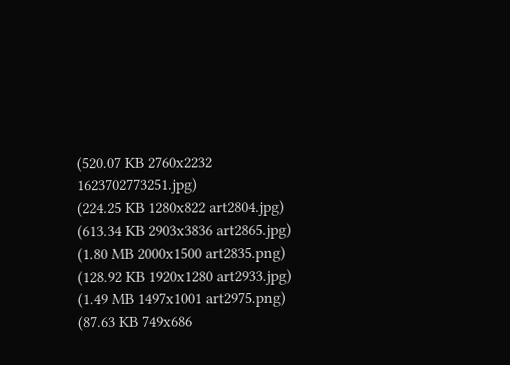(520.07 KB 2760x2232 1623702773251.jpg)
(224.25 KB 1280x822 art2804.jpg)
(613.34 KB 2903x3836 art2865.jpg)
(1.80 MB 2000x1500 art2835.png)
(128.92 KB 1920x1280 art2933.jpg)
(1.49 MB 1497x1001 art2975.png)
(87.63 KB 749x686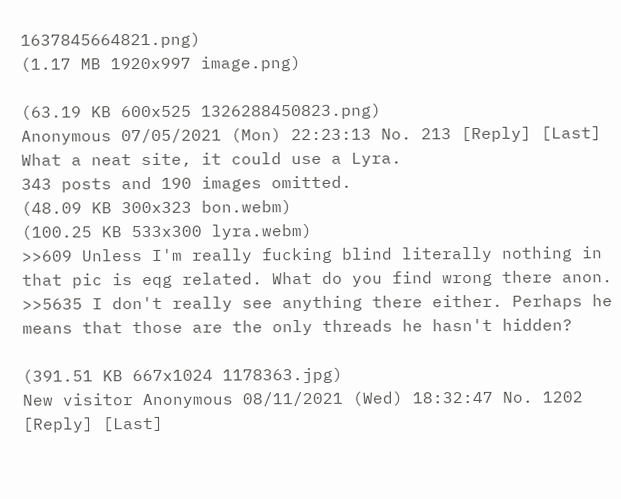1637845664821.png)
(1.17 MB 1920x997 image.png)

(63.19 KB 600x525 1326288450823.png)
Anonymous 07/05/2021 (Mon) 22:23:13 No. 213 [Reply] [Last]
What a neat site, it could use a Lyra.
343 posts and 190 images omitted.
(48.09 KB 300x323 bon.webm)
(100.25 KB 533x300 lyra.webm)
>>609 Unless I'm really fucking blind literally nothing in that pic is eqg related. What do you find wrong there anon.
>>5635 I don't really see anything there either. Perhaps he means that those are the only threads he hasn't hidden?

(391.51 KB 667x1024 1178363.jpg)
New visitor Anonymous 08/11/2021 (Wed) 18:32:47 No. 1202 [Reply] [Last]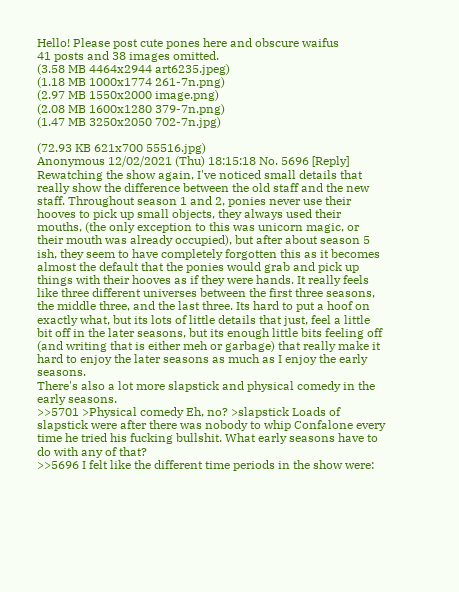Hello! Please post cute pones here and obscure waifus
41 posts and 38 images omitted.
(3.58 MB 4464x2944 art6235.jpeg)
(1.18 MB 1000x1774 261-7n.png)
(2.97 MB 1550x2000 image.png)
(2.08 MB 1600x1280 379-7n.png)
(1.47 MB 3250x2050 702-7n.jpg)

(72.93 KB 621x700 55516.jpg)
Anonymous 12/02/2021 (Thu) 18:15:18 No. 5696 [Reply]
Rewatching the show again, I've noticed small details that really show the difference between the old staff and the new staff. Throughout season 1 and 2, ponies never use their hooves to pick up small objects, they always used their mouths, (the only exception to this was unicorn magic, or their mouth was already occupied), but after about season 5 ish, they seem to have completely forgotten this as it becomes almost the default that the ponies would grab and pick up things with their hooves as if they were hands. It really feels like three different universes between the first three seasons, the middle three, and the last three. Its hard to put a hoof on exactly what, but its lots of little details that just, feel a little bit off in the later seasons, but its enough little bits feeling off (and writing that is either meh or garbage) that really make it hard to enjoy the later seasons as much as I enjoy the early seasons.
There's also a lot more slapstick and physical comedy in the early seasons.
>>5701 >Physical comedy Eh, no? >slapstick Loads of slapstick were after there was nobody to whip Confalone every time he tried his fucking bullshit. What early seasons have to do with any of that?
>>5696 I felt like the different time periods in the show were: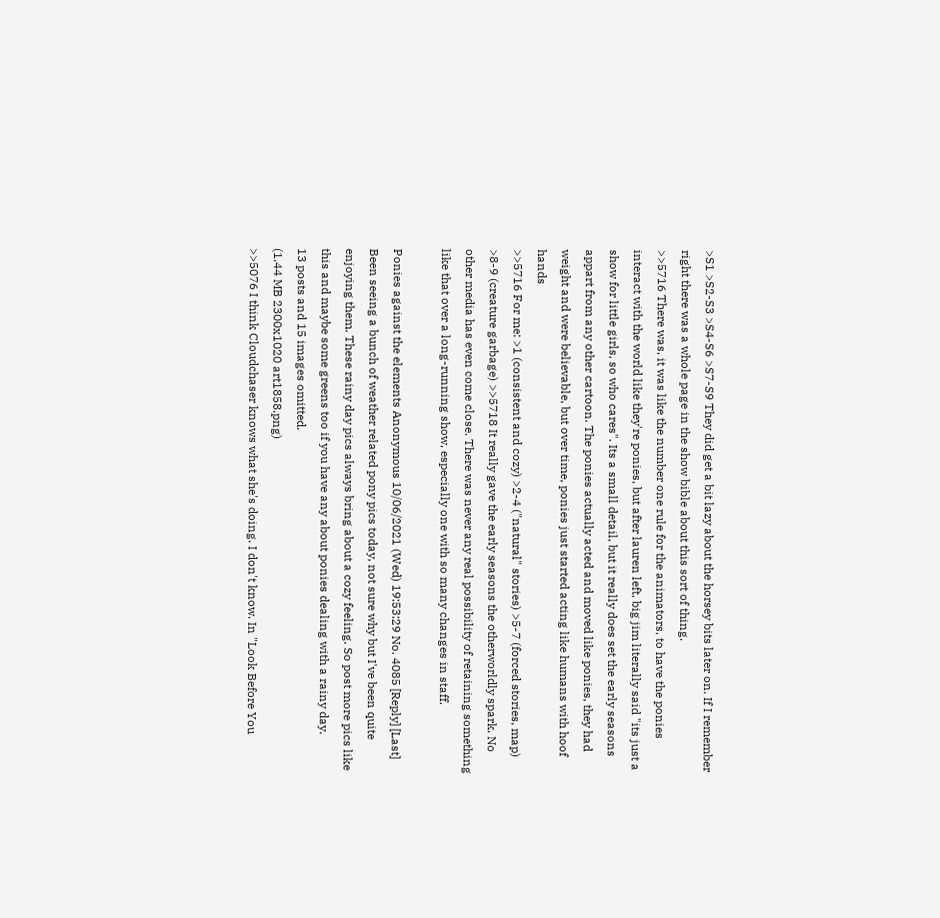>S1 >S2-S3 >S4-S6 >S7-S9 They did get a bit lazy about the horsey bits later on. If I remember right there was a whole page in the show bible about this sort of thing.
>>5716 There was, it was like the number one rule for the animators, to have the ponies interact with the world like they're ponies, but after lauren left, big jim literally said "its just a show for little girls, so who cares". Its a small detail, but it really does set the early seasons appart from any other cartoon. The ponies actually acted and moved like ponies, they had weight and were believable, but over time, ponies just started acting like humans with hoof hands
>>5716 For me: >1 (consistent and cozy) >2-4 ("natural" stories) >5-7 (forced stories, map) >8-9 (creature garbage) >>5718 It really gave the early seasons the otherworldly spark. No other media has even come close. There was never any real possibility of retaining something like that over a long-running show, especially one with so many changes in staff.

Ponies against the elements Anonymous 10/06/2021 (Wed) 19:53:29 No. 4085 [Reply] [Last]
Been seeing a bunch of weather related pony pics today, not sure why but I've been quite enjoying them. These rainy day pics always bring about a cozy feeling. So post more pics like this and maybe some greens too if you have any about ponies dealing with a rainy day.
13 posts and 15 images omitted.
(1.44 MB 2300x1020 art1858.png)
>>5076 I think Cloudchaser knows what she's doing. I don't know. In "Look Before You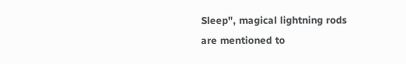Sleep", magical lightning rods are mentioned to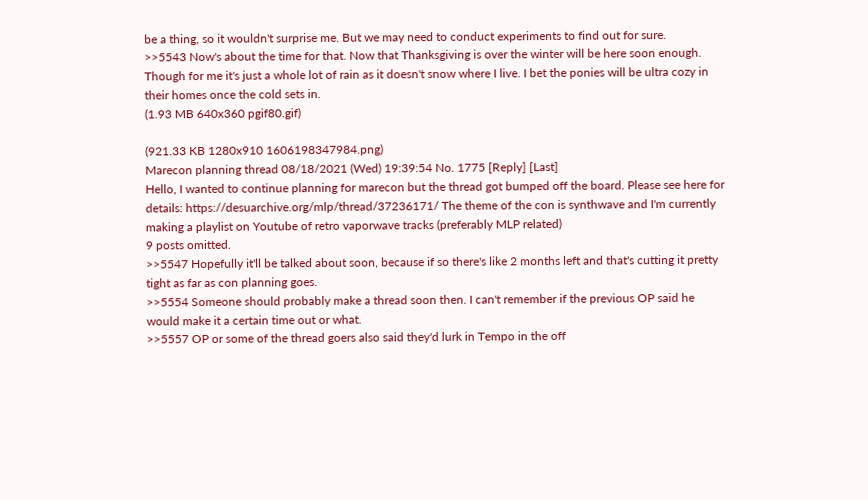be a thing, so it wouldn't surprise me. But we may need to conduct experiments to find out for sure.
>>5543 Now's about the time for that. Now that Thanksgiving is over the winter will be here soon enough. Though for me it's just a whole lot of rain as it doesn't snow where I live. I bet the ponies will be ultra cozy in their homes once the cold sets in.
(1.93 MB 640x360 pgif80.gif)

(921.33 KB 1280x910 1606198347984.png)
Marecon planning thread 08/18/2021 (Wed) 19:39:54 No. 1775 [Reply] [Last]
Hello, I wanted to continue planning for marecon but the thread got bumped off the board. Please see here for details: https://desuarchive.org/mlp/thread/37236171/ The theme of the con is synthwave and I'm currently making a playlist on Youtube of retro vaporwave tracks (preferably MLP related)
9 posts omitted.
>>5547 Hopefully it'll be talked about soon, because if so there's like 2 months left and that's cutting it pretty tight as far as con planning goes.
>>5554 Someone should probably make a thread soon then. I can't remember if the previous OP said he would make it a certain time out or what.
>>5557 OP or some of the thread goers also said they'd lurk in Tempo in the off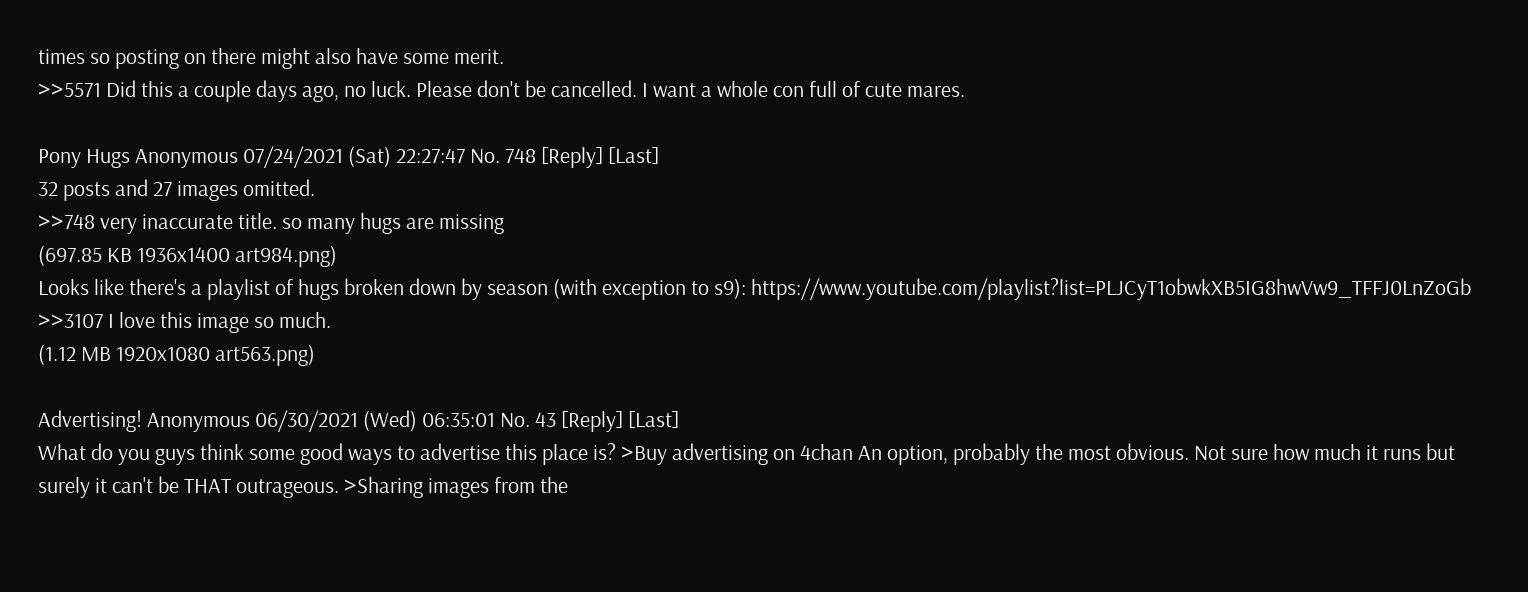times so posting on there might also have some merit.
>>5571 Did this a couple days ago, no luck. Please don't be cancelled. I want a whole con full of cute mares.

Pony Hugs Anonymous 07/24/2021 (Sat) 22:27:47 No. 748 [Reply] [Last]
32 posts and 27 images omitted.
>>748 very inaccurate title. so many hugs are missing
(697.85 KB 1936x1400 art984.png)
Looks like there's a playlist of hugs broken down by season (with exception to s9): https://www.youtube.com/playlist?list=PLJCyT1obwkXB5IG8hwVw9_TFFJ0LnZoGb
>>3107 I love this image so much.
(1.12 MB 1920x1080 art563.png)

Advertising! Anonymous 06/30/2021 (Wed) 06:35:01 No. 43 [Reply] [Last]
What do you guys think some good ways to advertise this place is? >Buy advertising on 4chan An option, probably the most obvious. Not sure how much it runs but surely it can't be THAT outrageous. >Sharing images from the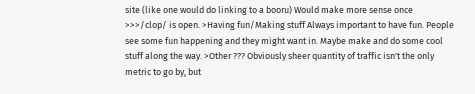site (like one would do linking to a booru) Would make more sense once >>>/clop/ is open. >Having fun/Making stuff Always important to have fun. People see some fun happening and they might want in. Maybe make and do some cool stuff along the way. >Other ??? Obviously sheer quantity of traffic isn't the only metric to go by, but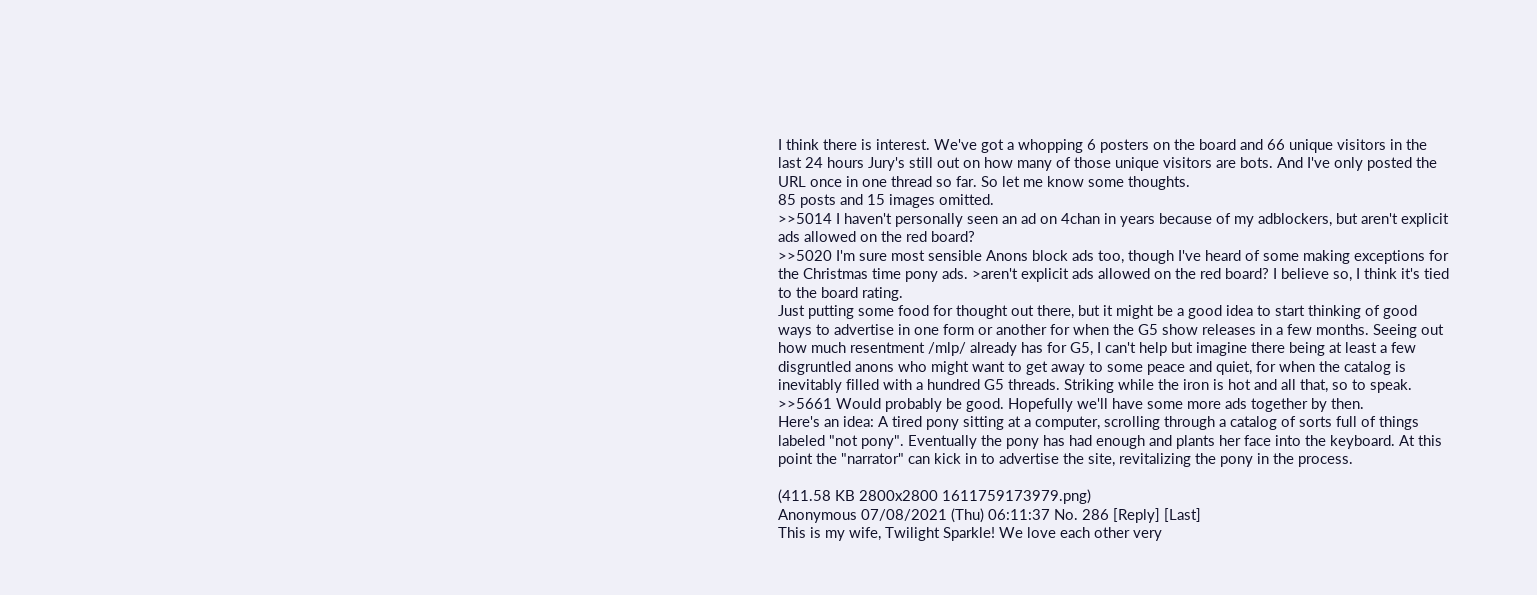I think there is interest. We've got a whopping 6 posters on the board and 66 unique visitors in the last 24 hours Jury's still out on how many of those unique visitors are bots. And I've only posted the URL once in one thread so far. So let me know some thoughts.
85 posts and 15 images omitted.
>>5014 I haven't personally seen an ad on 4chan in years because of my adblockers, but aren't explicit ads allowed on the red board?
>>5020 I'm sure most sensible Anons block ads too, though I've heard of some making exceptions for the Christmas time pony ads. >aren't explicit ads allowed on the red board? I believe so, I think it's tied to the board rating.
Just putting some food for thought out there, but it might be a good idea to start thinking of good ways to advertise in one form or another for when the G5 show releases in a few months. Seeing out how much resentment /mlp/ already has for G5, I can't help but imagine there being at least a few disgruntled anons who might want to get away to some peace and quiet, for when the catalog is inevitably filled with a hundred G5 threads. Striking while the iron is hot and all that, so to speak.
>>5661 Would probably be good. Hopefully we'll have some more ads together by then.
Here's an idea: A tired pony sitting at a computer, scrolling through a catalog of sorts full of things labeled "not pony". Eventually the pony has had enough and plants her face into the keyboard. At this point the "narrator" can kick in to advertise the site, revitalizing the pony in the process.

(411.58 KB 2800x2800 1611759173979.png)
Anonymous 07/08/2021 (Thu) 06:11:37 No. 286 [Reply] [Last]
This is my wife, Twilight Sparkle! We love each other very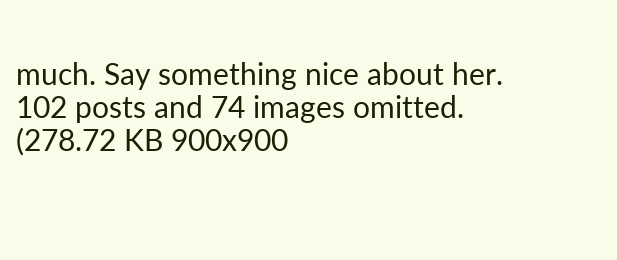much. Say something nice about her.
102 posts and 74 images omitted.
(278.72 KB 900x900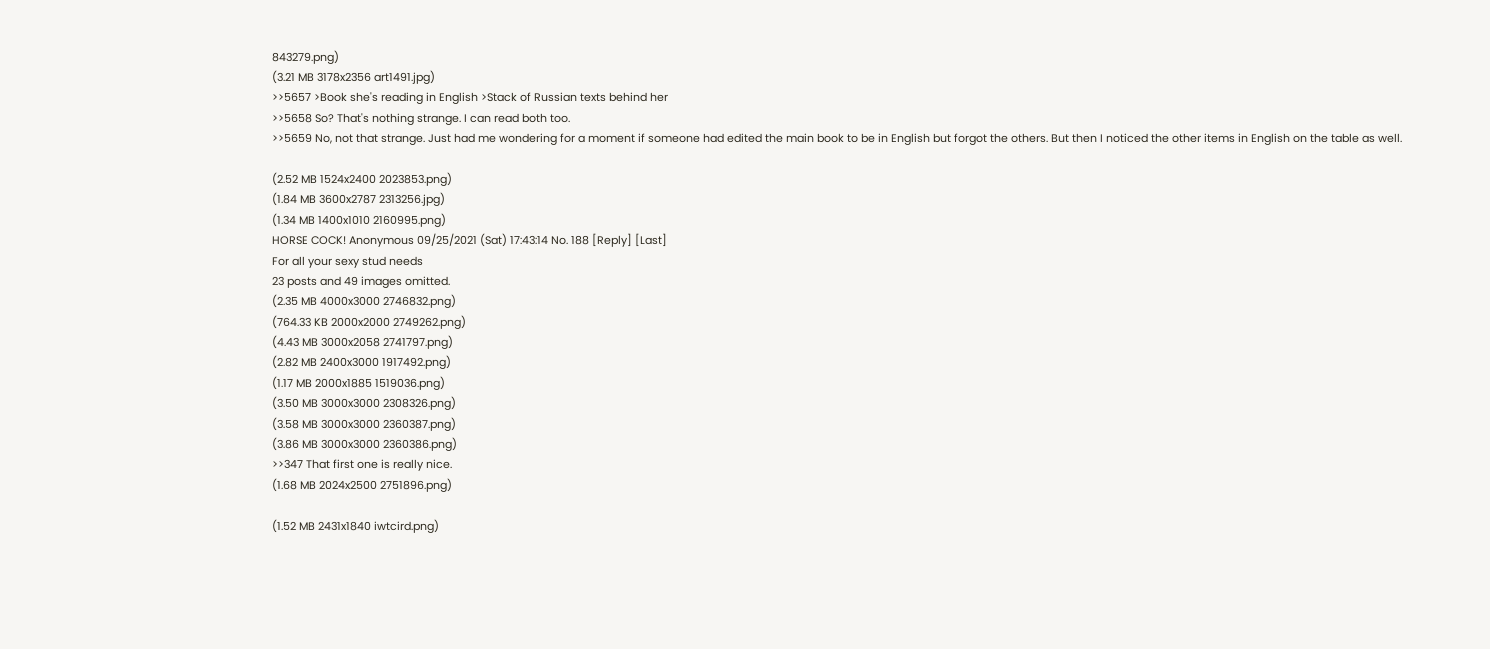843279.png)
(3.21 MB 3178x2356 art1491.jpg)
>>5657 >Book she's reading in English >Stack of Russian texts behind her
>>5658 So? That's nothing strange. I can read both too.
>>5659 No, not that strange. Just had me wondering for a moment if someone had edited the main book to be in English but forgot the others. But then I noticed the other items in English on the table as well.

(2.52 MB 1524x2400 2023853.png)
(1.84 MB 3600x2787 2313256.jpg)
(1.34 MB 1400x1010 2160995.png)
HORSE COCK! Anonymous 09/25/2021 (Sat) 17:43:14 No. 188 [Reply] [Last]
For all your sexy stud needs
23 posts and 49 images omitted.
(2.35 MB 4000x3000 2746832.png)
(764.33 KB 2000x2000 2749262.png)
(4.43 MB 3000x2058 2741797.png)
(2.82 MB 2400x3000 1917492.png)
(1.17 MB 2000x1885 1519036.png)
(3.50 MB 3000x3000 2308326.png)
(3.58 MB 3000x3000 2360387.png)
(3.86 MB 3000x3000 2360386.png)
>>347 That first one is really nice.
(1.68 MB 2024x2500 2751896.png)

(1.52 MB 2431x1840 iwtcird.png)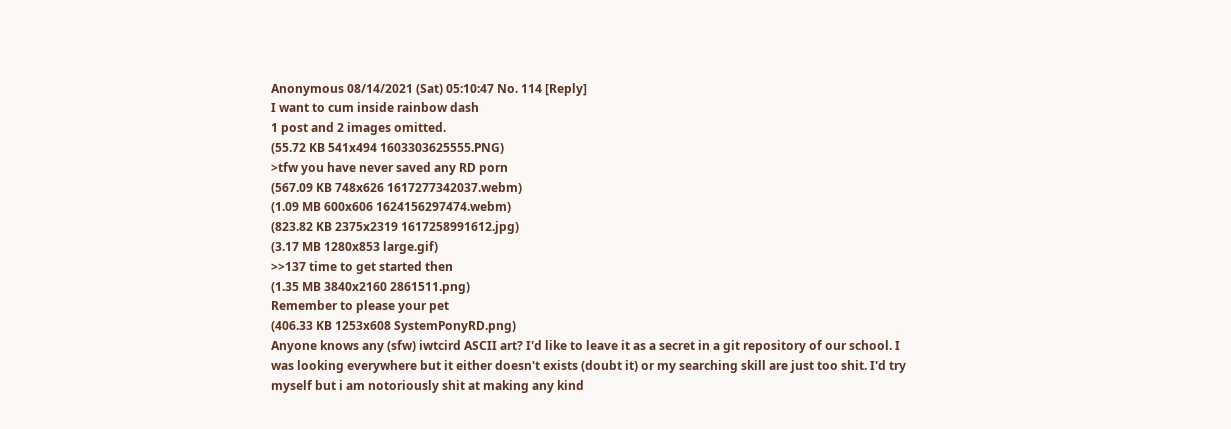Anonymous 08/14/2021 (Sat) 05:10:47 No. 114 [Reply]
I want to cum inside rainbow dash
1 post and 2 images omitted.
(55.72 KB 541x494 1603303625555.PNG)
>tfw you have never saved any RD porn
(567.09 KB 748x626 1617277342037.webm)
(1.09 MB 600x606 1624156297474.webm)
(823.82 KB 2375x2319 1617258991612.jpg)
(3.17 MB 1280x853 large.gif)
>>137 time to get started then
(1.35 MB 3840x2160 2861511.png)
Remember to please your pet
(406.33 KB 1253x608 SystemPonyRD.png)
Anyone knows any (sfw) iwtcird ASCII art? I'd like to leave it as a secret in a git repository of our school. I was looking everywhere but it either doesn't exists (doubt it) or my searching skill are just too shit. I'd try myself but i am notoriously shit at making any kind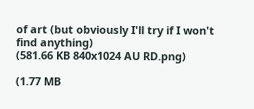of art (but obviously I'll try if I won't find anything)
(581.66 KB 840x1024 AU RD.png)

(1.77 MB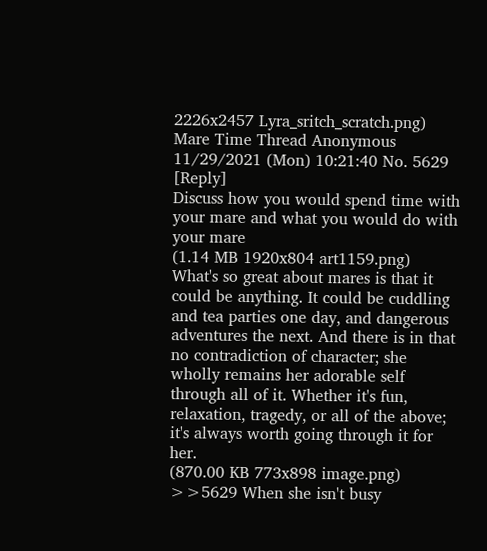2226x2457 Lyra_sritch_scratch.png)
Mare Time Thread Anonymous 11/29/2021 (Mon) 10:21:40 No. 5629 [Reply]
Discuss how you would spend time with your mare and what you would do with your mare
(1.14 MB 1920x804 art1159.png)
What's so great about mares is that it could be anything. It could be cuddling and tea parties one day, and dangerous adventures the next. And there is in that no contradiction of character; she wholly remains her adorable self through all of it. Whether it's fun, relaxation, tragedy, or all of the above; it's always worth going through it for her.
(870.00 KB 773x898 image.png)
>>5629 When she isn't busy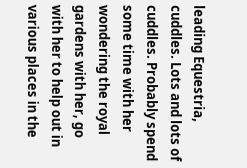leading Equestria, cuddles. Lots and lots of cuddles. Probably spend some time with her wondering the royal gardens with her, go with her to help out in various places in the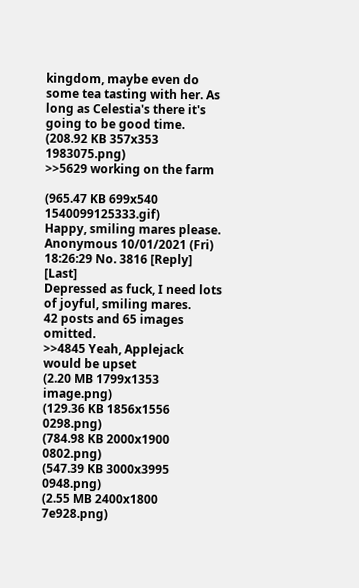kingdom, maybe even do some tea tasting with her. As long as Celestia's there it's going to be good time.
(208.92 KB 357x353 1983075.png)
>>5629 working on the farm

(965.47 KB 699x540 1540099125333.gif)
Happy, smiling mares please. Anonymous 10/01/2021 (Fri) 18:26:29 No. 3816 [Reply] [Last]
Depressed as fuck, I need lots of joyful, smiling mares.
42 posts and 65 images omitted.
>>4845 Yeah, Applejack would be upset
(2.20 MB 1799x1353 image.png)
(129.36 KB 1856x1556 0298.png)
(784.98 KB 2000x1900 0802.png)
(547.39 KB 3000x3995 0948.png)
(2.55 MB 2400x1800 7e928.png)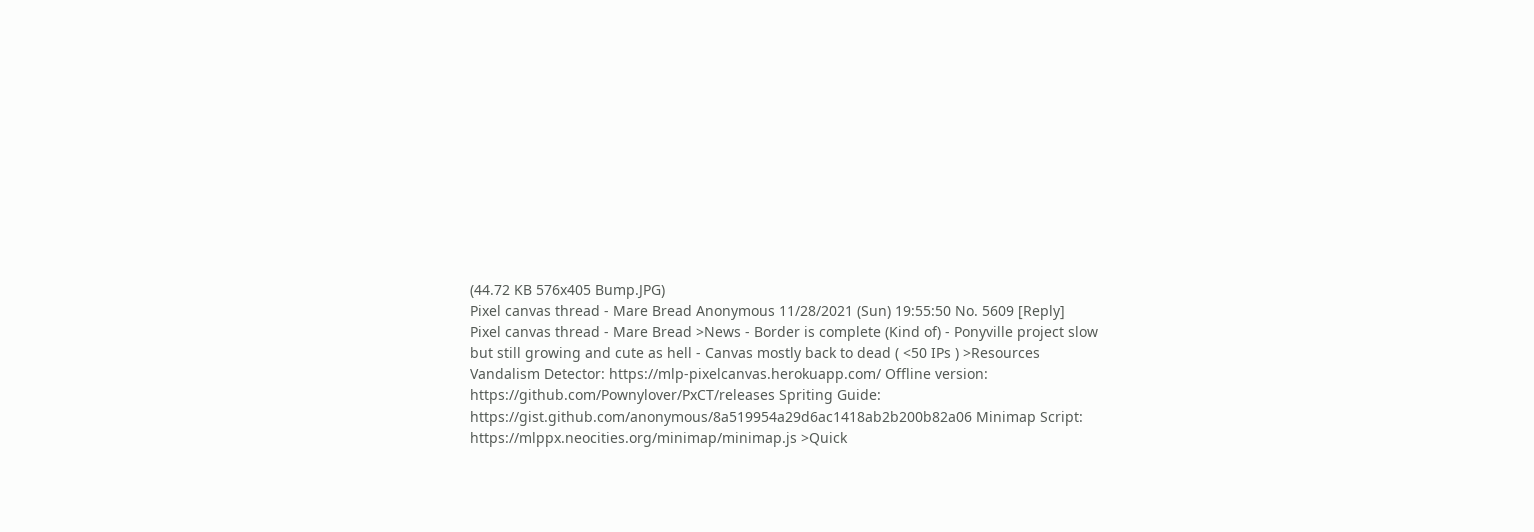(44.72 KB 576x405 Bump.JPG)
Pixel canvas thread - Mare Bread Anonymous 11/28/2021 (Sun) 19:55:50 No. 5609 [Reply]
Pixel canvas thread - Mare Bread >News - Border is complete (Kind of) - Ponyville project slow but still growing and cute as hell - Canvas mostly back to dead ( <50 IPs ) >Resources Vandalism Detector: https://mlp-pixelcanvas.herokuapp.com/ Offline version: https://github.com/Pownylover/PxCT/releases Spriting Guide: https://gist.github.com/anonymous/8a519954a29d6ac1418ab2b200b82a06 Minimap Script: https://mlppx.neocities.org/minimap/minimap.js >Quick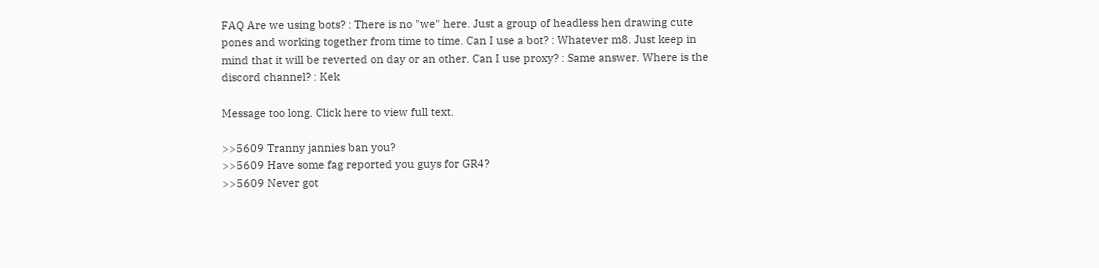FAQ Are we using bots? : There is no "we" here. Just a group of headless hen drawing cute pones and working together from time to time. Can I use a bot? : Whatever m8. Just keep in mind that it will be reverted on day or an other. Can I use proxy? : Same answer. Where is the discord channel? : Kek

Message too long. Click here to view full text.

>>5609 Tranny jannies ban you?
>>5609 Have some fag reported you guys for GR4?
>>5609 Never got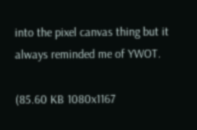into the pixel canvas thing but it always reminded me of YWOT.

(85.60 KB 1080x1167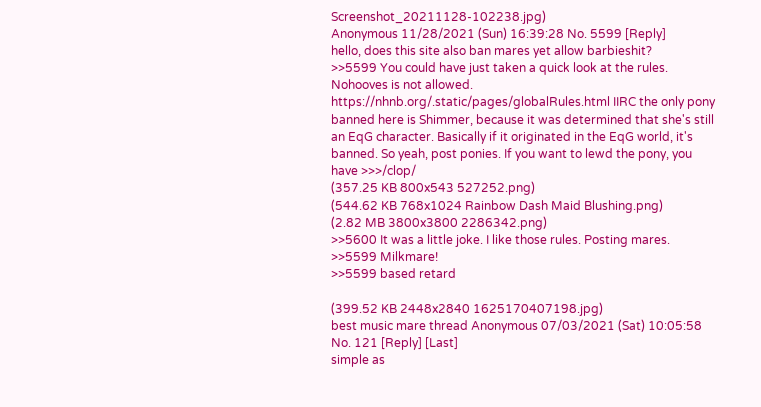Screenshot_20211128-102238.jpg)
Anonymous 11/28/2021 (Sun) 16:39:28 No. 5599 [Reply]
hello, does this site also ban mares yet allow barbieshit?
>>5599 You could have just taken a quick look at the rules. Nohooves is not allowed. https://nhnb.org/.static/pages/globalRules.html IIRC the only pony banned here is Shimmer, because it was determined that she's still an EqG character. Basically if it originated in the EqG world, it's banned. So yeah, post ponies. If you want to lewd the pony, you have >>>/clop/
(357.25 KB 800x543 527252.png)
(544.62 KB 768x1024 Rainbow Dash Maid Blushing.png)
(2.82 MB 3800x3800 2286342.png)
>>5600 It was a little joke. I like those rules. Posting mares.
>>5599 Milkmare!
>>5599 based retard

(399.52 KB 2448x2840 1625170407198.jpg)
best music mare thread Anonymous 07/03/2021 (Sat) 10:05:58 No. 121 [Reply] [Last]
simple as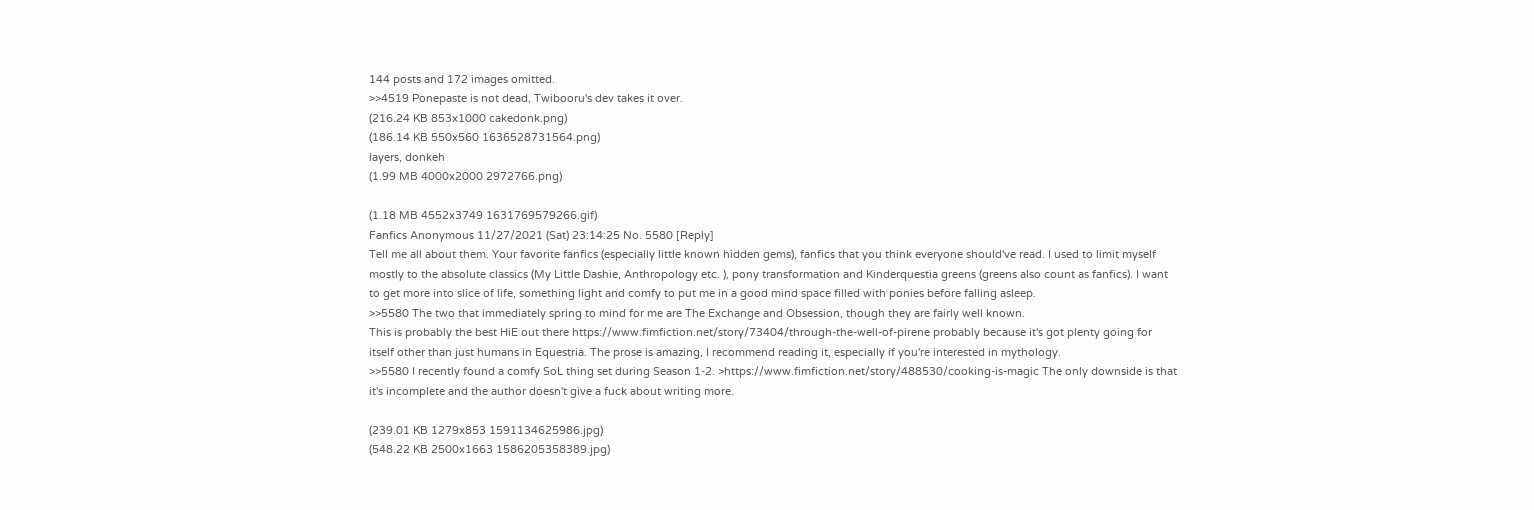144 posts and 172 images omitted.
>>4519 Ponepaste is not dead, Twibooru's dev takes it over.
(216.24 KB 853x1000 cakedonk.png)
(186.14 KB 550x560 1636528731564.png)
layers, donkeh
(1.99 MB 4000x2000 2972766.png)

(1.18 MB 4552x3749 1631769579266.gif)
Fanfics Anonymous 11/27/2021 (Sat) 23:14:25 No. 5580 [Reply]
Tell me all about them. Your favorite fanfics (especially little known hidden gems), fanfics that you think everyone should've read. I used to limit myself mostly to the absolute classics (My Little Dashie, Anthropology etc. ), pony transformation and Kinderquestia greens (greens also count as fanfics). I want to get more into slice of life, something light and comfy to put me in a good mind space filled with ponies before falling asleep.
>>5580 The two that immediately spring to mind for me are The Exchange and Obsession, though they are fairly well known.
This is probably the best HiE out there https://www.fimfiction.net/story/73404/through-the-well-of-pirene probably because it's got plenty going for itself other than just humans in Equestria. The prose is amazing, I recommend reading it, especially if you're interested in mythology.
>>5580 I recently found a comfy SoL thing set during Season 1-2. >https://www.fimfiction.net/story/488530/cooking-is-magic The only downside is that it's incomplete and the author doesn't give a fuck about writing more.

(239.01 KB 1279x853 1591134625986.jpg)
(548.22 KB 2500x1663 1586205358389.jpg)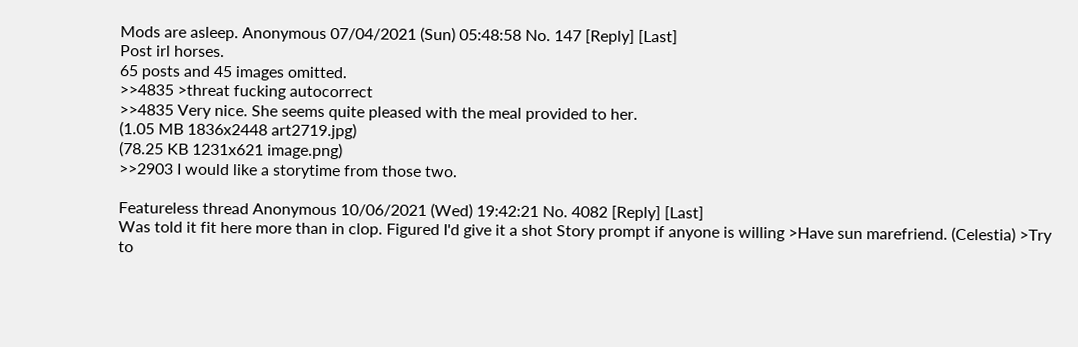Mods are asleep. Anonymous 07/04/2021 (Sun) 05:48:58 No. 147 [Reply] [Last]
Post irl horses.
65 posts and 45 images omitted.
>>4835 >threat fucking autocorrect
>>4835 Very nice. She seems quite pleased with the meal provided to her.
(1.05 MB 1836x2448 art2719.jpg)
(78.25 KB 1231x621 image.png)
>>2903 I would like a storytime from those two.

Featureless thread Anonymous 10/06/2021 (Wed) 19:42:21 No. 4082 [Reply] [Last]
Was told it fit here more than in clop. Figured I'd give it a shot Story prompt if anyone is willing >Have sun marefriend. (Celestia) >Try to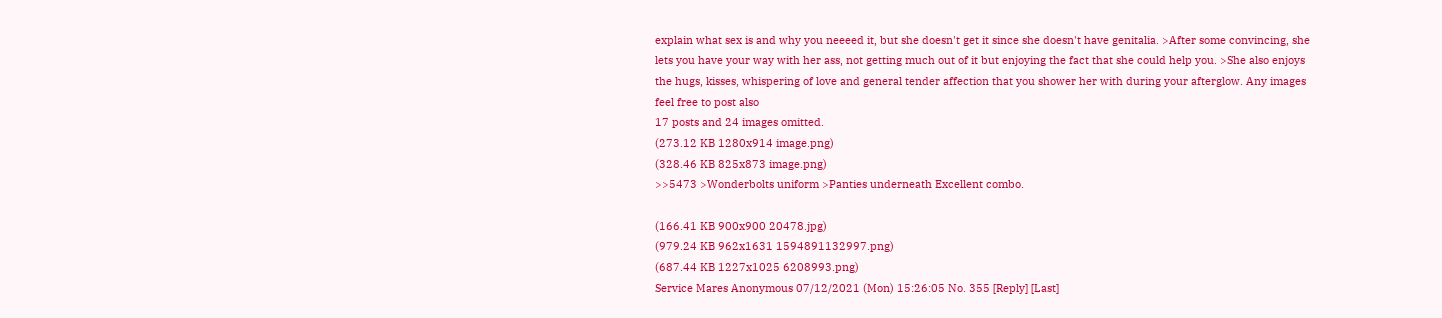explain what sex is and why you neeeed it, but she doesn't get it since she doesn't have genitalia. >After some convincing, she lets you have your way with her ass, not getting much out of it but enjoying the fact that she could help you. >She also enjoys the hugs, kisses, whispering of love and general tender affection that you shower her with during your afterglow. Any images feel free to post also
17 posts and 24 images omitted.
(273.12 KB 1280x914 image.png)
(328.46 KB 825x873 image.png)
>>5473 >Wonderbolts uniform >Panties underneath Excellent combo.

(166.41 KB 900x900 20478.jpg)
(979.24 KB 962x1631 1594891132997.png)
(687.44 KB 1227x1025 6208993.png)
Service Mares Anonymous 07/12/2021 (Mon) 15:26:05 No. 355 [Reply] [Last]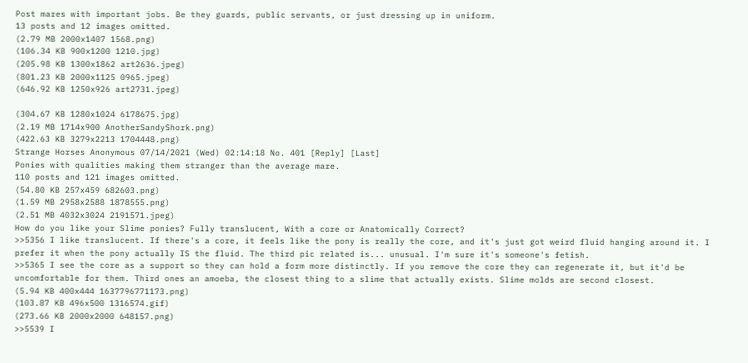Post mares with important jobs. Be they guards, public servants, or just dressing up in uniform.
13 posts and 12 images omitted.
(2.79 MB 2000x1407 1568.png)
(106.34 KB 900x1200 1210.jpg)
(205.98 KB 1300x1862 art2636.jpeg)
(801.23 KB 2000x1125 0965.jpeg)
(646.92 KB 1250x926 art2731.jpeg)

(304.67 KB 1280x1024 6178675.jpg)
(2.19 MB 1714x900 AnotherSandyShork.png)
(422.63 KB 3279x2213 1704448.png)
Strange Horses Anonymous 07/14/2021 (Wed) 02:14:18 No. 401 [Reply] [Last]
Ponies with qualities making them stranger than the average mare.
110 posts and 121 images omitted.
(54.80 KB 257x459 682603.png)
(1.59 MB 2958x2588 1878555.png)
(2.51 MB 4032x3024 2191571.jpeg)
How do you like your Slime ponies? Fully translucent, With a core or Anatomically Correct?
>>5356 I like translucent. If there's a core, it feels like the pony is really the core, and it's just got weird fluid hanging around it. I prefer it when the pony actually IS the fluid. The third pic related is... unusual. I'm sure it's someone's fetish.
>>5365 I see the core as a support so they can hold a form more distinctly. If you remove the core they can regenerate it, but it'd be uncomfortable for them. Third ones an amoeba, the closest thing to a slime that actually exists. Slime molds are second closest.
(5.94 KB 400x444 1637796771173.png)
(103.87 KB 496x500 1316574.gif)
(273.66 KB 2000x2000 648157.png)
>>5539 I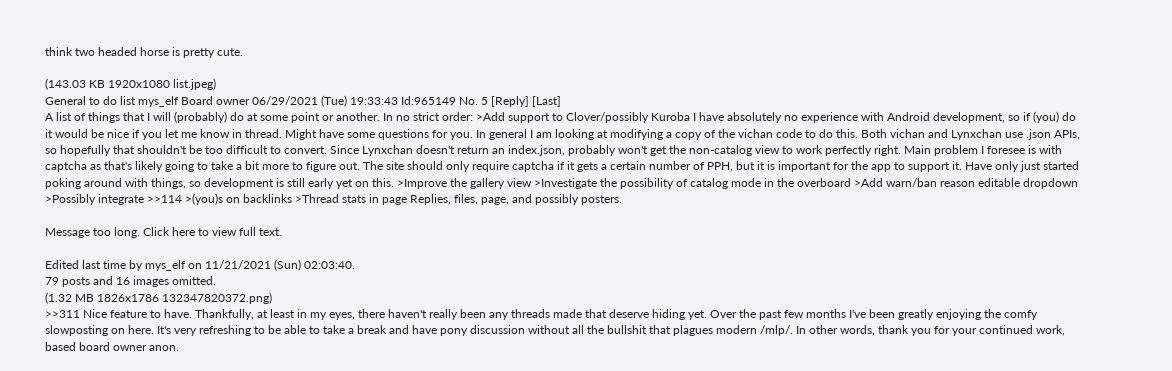think two headed horse is pretty cute.

(143.03 KB 1920x1080 list.jpeg)
General to do list mys_elf Board owner 06/29/2021 (Tue) 19:33:43 Id:965149 No. 5 [Reply] [Last]
A list of things that I will (probably) do at some point or another. In no strict order: >Add support to Clover/possibly Kuroba I have absolutely no experience with Android development, so if (you) do it would be nice if you let me know in thread. Might have some questions for you. In general I am looking at modifying a copy of the vichan code to do this. Both vichan and Lynxchan use .json APIs, so hopefully that shouldn't be too difficult to convert. Since Lynxchan doesn't return an index.json, probably won't get the non-catalog view to work perfectly right. Main problem I foresee is with captcha as that's likely going to take a bit more to figure out. The site should only require captcha if it gets a certain number of PPH, but it is important for the app to support it. Have only just started poking around with things, so development is still early yet on this. >Improve the gallery view >Investigate the possibility of catalog mode in the overboard >Add warn/ban reason editable dropdown >Possibly integrate >>114 >(you)s on backlinks >Thread stats in page Replies, files, page, and possibly posters.

Message too long. Click here to view full text.

Edited last time by mys_elf on 11/21/2021 (Sun) 02:03:40.
79 posts and 16 images omitted.
(1.32 MB 1826x1786 132347820372.png)
>>311 Nice feature to have. Thankfully, at least in my eyes, there haven't really been any threads made that deserve hiding yet. Over the past few months I've been greatly enjoying the comfy slowposting on here. It's very refreshing to be able to take a break and have pony discussion without all the bullshit that plagues modern /mlp/. In other words, thank you for your continued work, based board owner anon.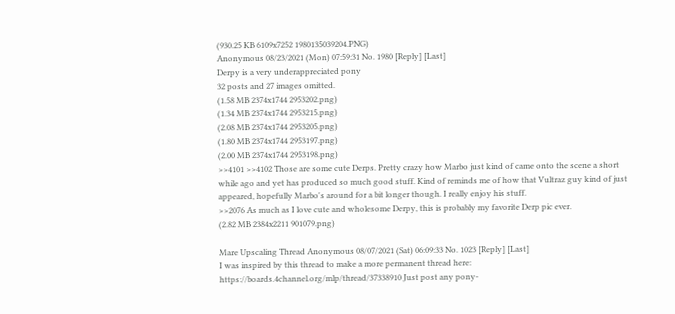(930.25 KB 6109x7252 1980135039204.PNG)
Anonymous 08/23/2021 (Mon) 07:59:31 No. 1980 [Reply] [Last]
Derpy is a very underappreciated pony
32 posts and 27 images omitted.
(1.58 MB 2374x1744 2953202.png)
(1.34 MB 2374x1744 2953215.png)
(2.08 MB 2374x1744 2953205.png)
(1.80 MB 2374x1744 2953197.png)
(2.00 MB 2374x1744 2953198.png)
>>4101 >>4102 Those are some cute Derps. Pretty crazy how Marbo just kind of came onto the scene a short while ago and yet has produced so much good stuff. Kind of reminds me of how that Vultraz guy kind of just appeared, hopefully Marbo's around for a bit longer though. I really enjoy his stuff.
>>2076 As much as I love cute and wholesome Derpy, this is probably my favorite Derp pic ever.
(2.82 MB 2384x2211 901079.png)

Mare Upscaling Thread Anonymous 08/07/2021 (Sat) 06:09:33 No. 1023 [Reply] [Last]
I was inspired by this thread to make a more permanent thread here: https://boards.4channel.org/mlp/thread/37338910 Just post any pony-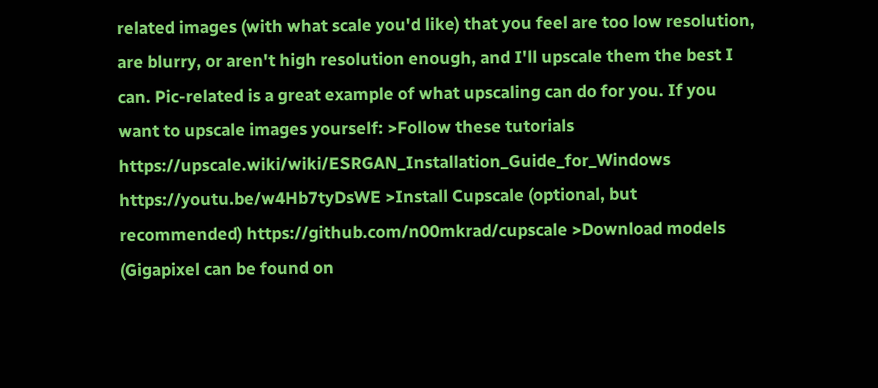related images (with what scale you'd like) that you feel are too low resolution, are blurry, or aren't high resolution enough, and I'll upscale them the best I can. Pic-related is a great example of what upscaling can do for you. If you want to upscale images yourself: >Follow these tutorials https://upscale.wiki/wiki/ESRGAN_Installation_Guide_for_Windows https://youtu.be/w4Hb7tyDsWE >Install Cupscale (optional, but recommended) https://github.com/n00mkrad/cupscale >Download models (Gigapixel can be found on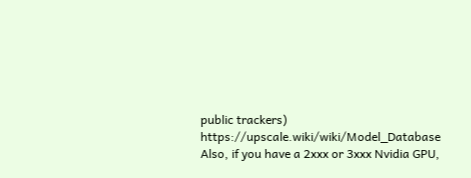public trackers) https://upscale.wiki/wiki/Model_Database Also, if you have a 2xxx or 3xxx Nvidia GPU,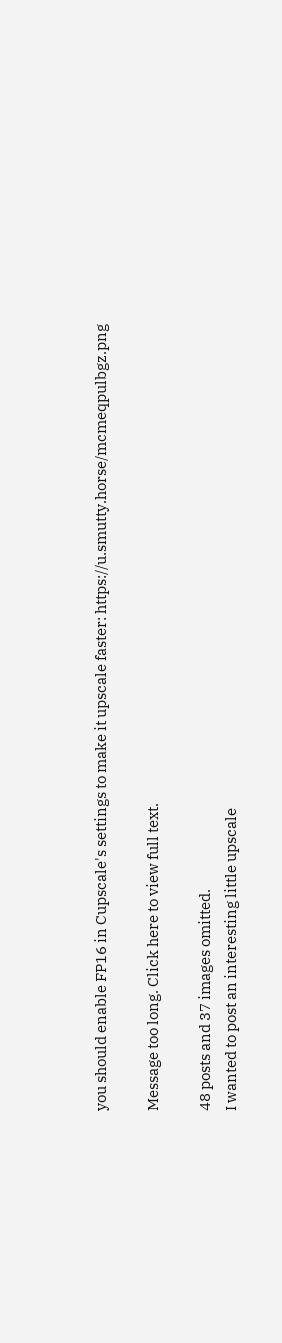you should enable FP16 in Cupscale's settings to make it upscale faster: https://u.smutty.horse/mcmeqpulbgz.png

Message too long. Click here to view full text.

48 posts and 37 images omitted.
I wanted to post an interesting little upscale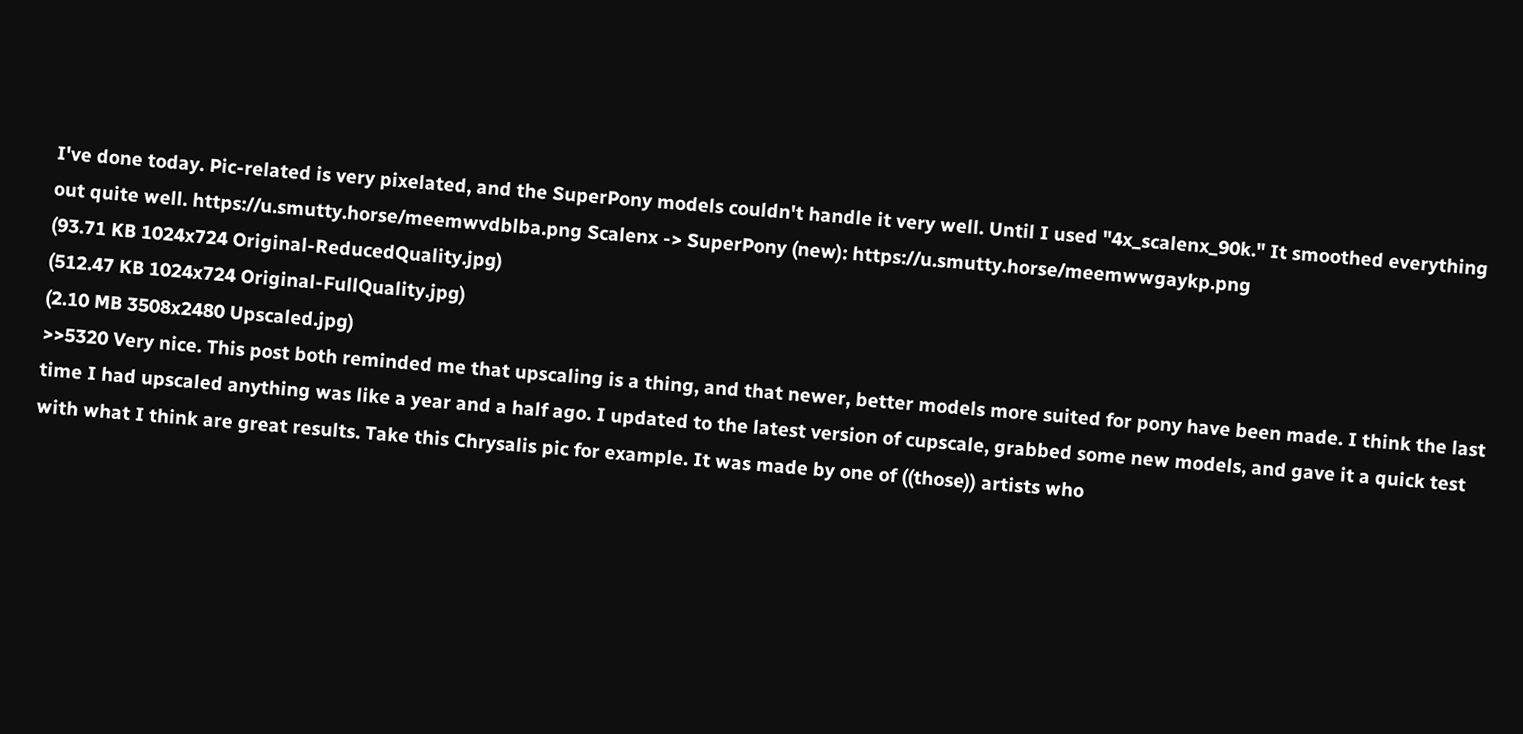I've done today. Pic-related is very pixelated, and the SuperPony models couldn't handle it very well. Until I used "4x_scalenx_90k." It smoothed everything out quite well. https://u.smutty.horse/meemwvdblba.png Scalenx -> SuperPony (new): https://u.smutty.horse/meemwwgaykp.png
(93.71 KB 1024x724 Original-ReducedQuality.jpg)
(512.47 KB 1024x724 Original-FullQuality.jpg)
(2.10 MB 3508x2480 Upscaled.jpg)
>>5320 Very nice. This post both reminded me that upscaling is a thing, and that newer, better models more suited for pony have been made. I think the last time I had upscaled anything was like a year and a half ago. I updated to the latest version of cupscale, grabbed some new models, and gave it a quick test with what I think are great results. Take this Chrysalis pic for example. It was made by one of ((those)) artists who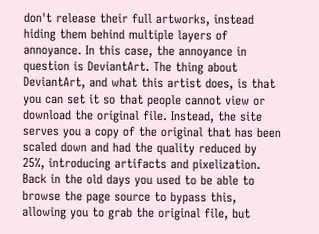don't release their full artworks, instead hiding them behind multiple layers of annoyance. In this case, the annoyance in question is DeviantArt. The thing about DeviantArt, and what this artist does, is that you can set it so that people cannot view or download the original file. Instead, the site serves you a copy of the original that has been scaled down and had the quality reduced by 25%, introducing artifacts and pixelization. Back in the old days you used to be able to browse the page source to bypass this, allowing you to grab the original file, but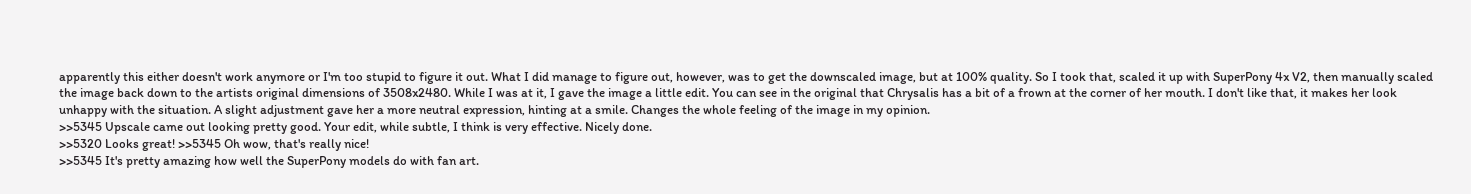apparently this either doesn't work anymore or I'm too stupid to figure it out. What I did manage to figure out, however, was to get the downscaled image, but at 100% quality. So I took that, scaled it up with SuperPony 4x V2, then manually scaled the image back down to the artists original dimensions of 3508x2480. While I was at it, I gave the image a little edit. You can see in the original that Chrysalis has a bit of a frown at the corner of her mouth. I don't like that, it makes her look unhappy with the situation. A slight adjustment gave her a more neutral expression, hinting at a smile. Changes the whole feeling of the image in my opinion.
>>5345 Upscale came out looking pretty good. Your edit, while subtle, I think is very effective. Nicely done.
>>5320 Looks great! >>5345 Oh wow, that's really nice!
>>5345 It's pretty amazing how well the SuperPony models do with fan art.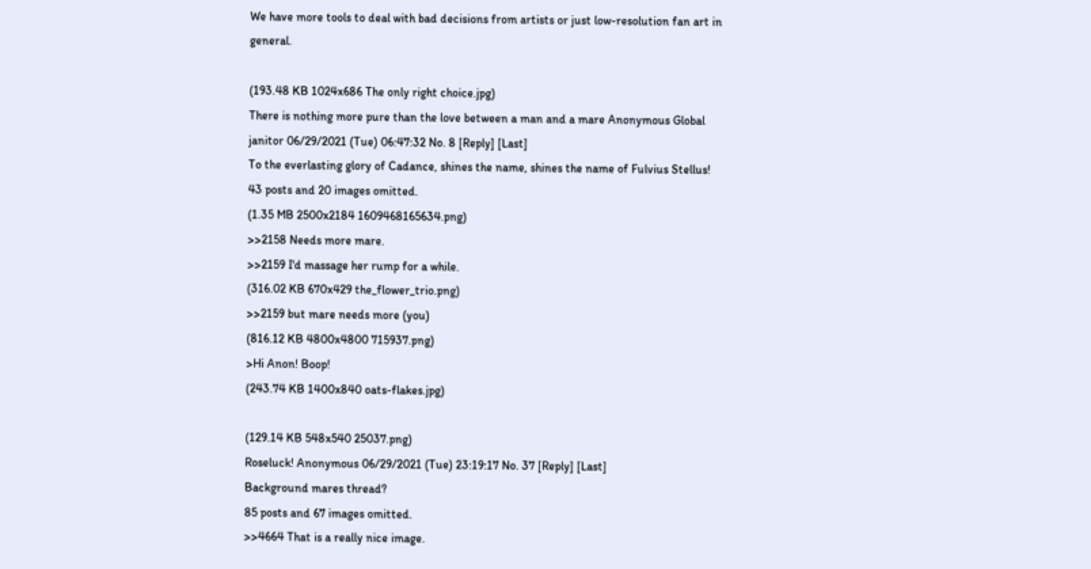We have more tools to deal with bad decisions from artists or just low-resolution fan art in general.

(193.48 KB 1024x686 The only right choice.jpg)
There is nothing more pure than the love between a man and a mare Anonymous Global janitor 06/29/2021 (Tue) 06:47:32 No. 8 [Reply] [Last]
To the everlasting glory of Cadance, shines the name, shines the name of Fulvius Stellus!
43 posts and 20 images omitted.
(1.35 MB 2500x2184 1609468165634.png)
>>2158 Needs more mare.
>>2159 I'd massage her rump for a while.
(316.02 KB 670x429 the_flower_trio.png)
>>2159 but mare needs more (you)
(816.12 KB 4800x4800 715937.png)
>Hi Anon! Boop!
(243.74 KB 1400x840 oats-flakes.jpg)

(129.14 KB 548x540 25037.png)
Roseluck! Anonymous 06/29/2021 (Tue) 23:19:17 No. 37 [Reply] [Last]
Background mares thread?
85 posts and 67 images omitted.
>>4664 That is a really nice image.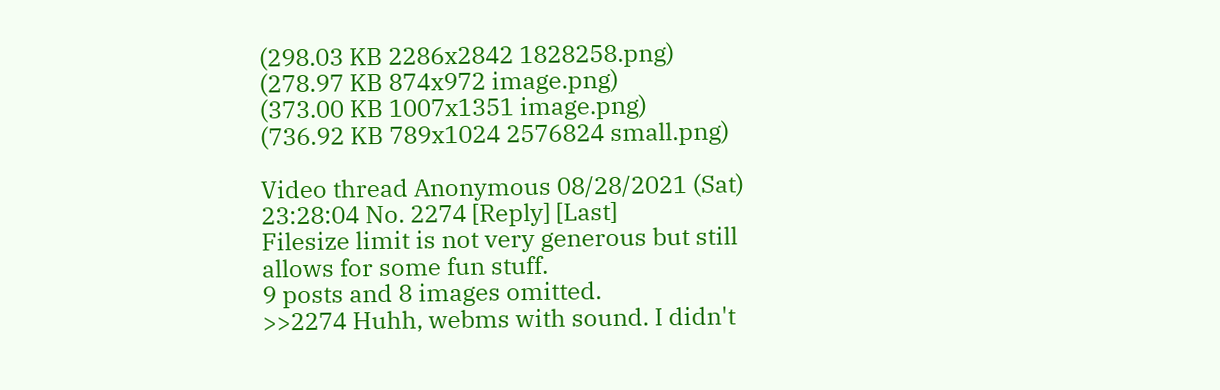(298.03 KB 2286x2842 1828258.png)
(278.97 KB 874x972 image.png)
(373.00 KB 1007x1351 image.png)
(736.92 KB 789x1024 2576824 small.png)

Video thread Anonymous 08/28/2021 (Sat) 23:28:04 No. 2274 [Reply] [Last]
Filesize limit is not very generous but still allows for some fun stuff.
9 posts and 8 images omitted.
>>2274 Huhh, webms with sound. I didn't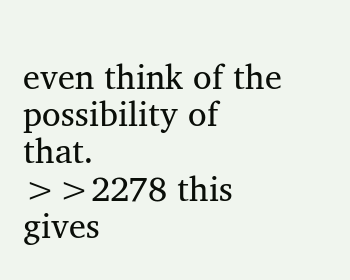even think of the possibility of that.
>>2278 this gives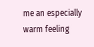me an especially warm feeling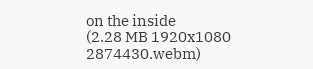on the inside
(2.28 MB 1920x1080 2874430.webm)